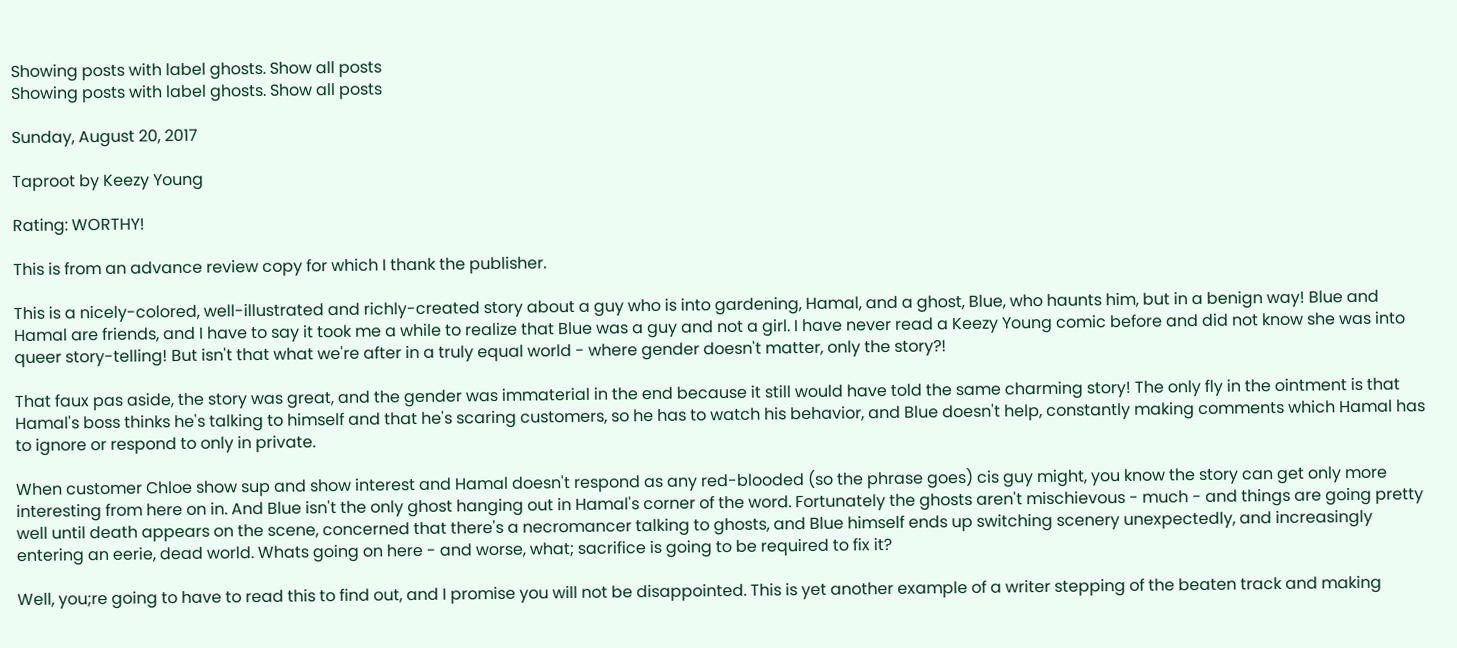Showing posts with label ghosts. Show all posts
Showing posts with label ghosts. Show all posts

Sunday, August 20, 2017

Taproot by Keezy Young

Rating: WORTHY!

This is from an advance review copy for which I thank the publisher.

This is a nicely-colored, well-illustrated and richly-created story about a guy who is into gardening, Hamal, and a ghost, Blue, who haunts him, but in a benign way! Blue and Hamal are friends, and I have to say it took me a while to realize that Blue was a guy and not a girl. I have never read a Keezy Young comic before and did not know she was into queer story-telling! But isn't that what we're after in a truly equal world - where gender doesn't matter, only the story?!

That faux pas aside, the story was great, and the gender was immaterial in the end because it still would have told the same charming story! The only fly in the ointment is that Hamal's boss thinks he's talking to himself and that he's scaring customers, so he has to watch his behavior, and Blue doesn't help, constantly making comments which Hamal has to ignore or respond to only in private.

When customer Chloe show sup and show interest and Hamal doesn't respond as any red-blooded (so the phrase goes) cis guy might, you know the story can get only more interesting from here on in. And Blue isn't the only ghost hanging out in Hamal's corner of the word. Fortunately the ghosts aren't mischievous - much - and things are going pretty well until death appears on the scene, concerned that there's a necromancer talking to ghosts, and Blue himself ends up switching scenery unexpectedly, and increasingly entering an eerie, dead world. Whats going on here - and worse, what; sacrifice is going to be required to fix it?

Well, you;re going to have to read this to find out, and I promise you will not be disappointed. This is yet another example of a writer stepping of the beaten track and making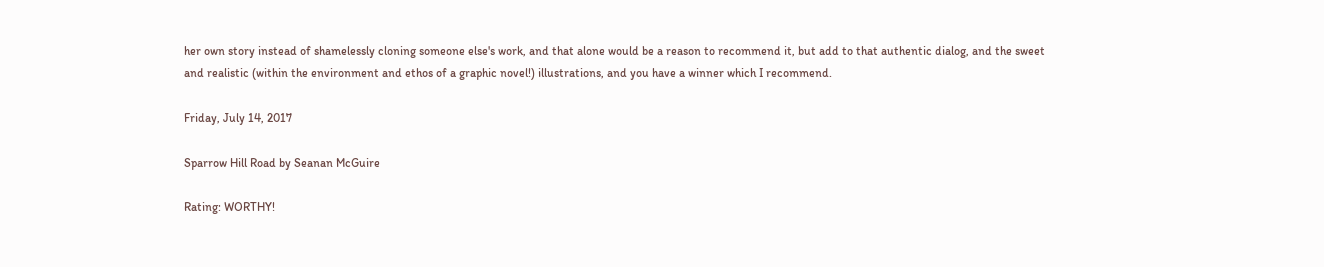her own story instead of shamelessly cloning someone else's work, and that alone would be a reason to recommend it, but add to that authentic dialog, and the sweet and realistic (within the environment and ethos of a graphic novel!) illustrations, and you have a winner which I recommend.

Friday, July 14, 2017

Sparrow Hill Road by Seanan McGuire

Rating: WORTHY!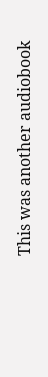This was another audiobook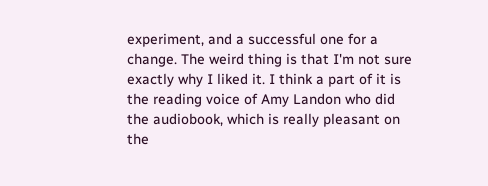experiment, and a successful one for a change. The weird thing is that I'm not sure exactly why I liked it. I think a part of it is the reading voice of Amy Landon who did the audiobook, which is really pleasant on the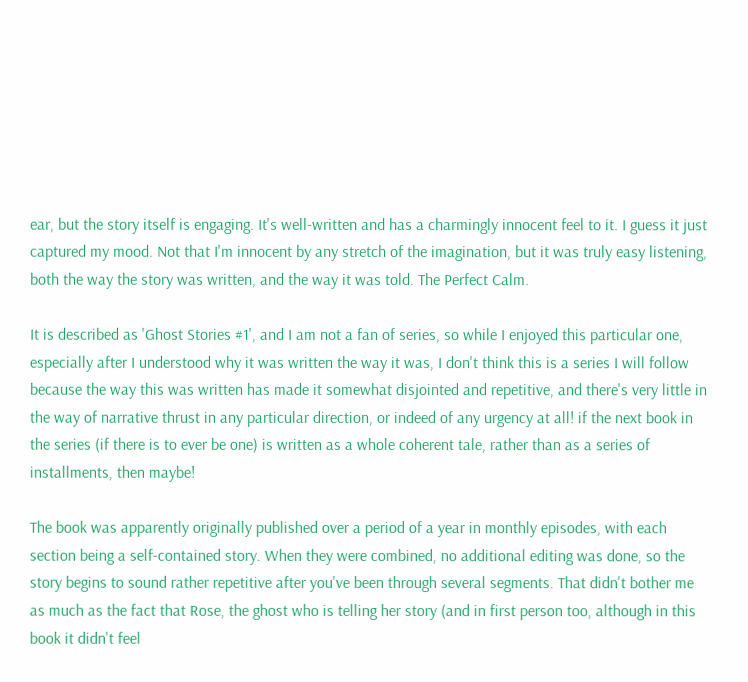ear, but the story itself is engaging. It's well-written and has a charmingly innocent feel to it. I guess it just captured my mood. Not that I'm innocent by any stretch of the imagination, but it was truly easy listening, both the way the story was written, and the way it was told. The Perfect Calm.

It is described as 'Ghost Stories #1', and I am not a fan of series, so while I enjoyed this particular one, especially after I understood why it was written the way it was, I don't think this is a series I will follow because the way this was written has made it somewhat disjointed and repetitive, and there's very little in the way of narrative thrust in any particular direction, or indeed of any urgency at all! if the next book in the series (if there is to ever be one) is written as a whole coherent tale, rather than as a series of installments, then maybe!

The book was apparently originally published over a period of a year in monthly episodes, with each section being a self-contained story. When they were combined, no additional editing was done, so the story begins to sound rather repetitive after you've been through several segments. That didn't bother me as much as the fact that Rose, the ghost who is telling her story (and in first person too, although in this book it didn't feel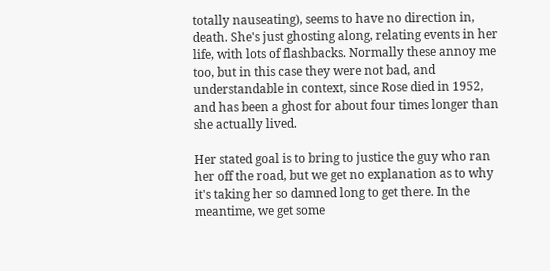totally nauseating), seems to have no direction in, death. She's just ghosting along, relating events in her life, with lots of flashbacks. Normally these annoy me too, but in this case they were not bad, and understandable in context, since Rose died in 1952, and has been a ghost for about four times longer than she actually lived.

Her stated goal is to bring to justice the guy who ran her off the road, but we get no explanation as to why it's taking her so damned long to get there. In the meantime, we get some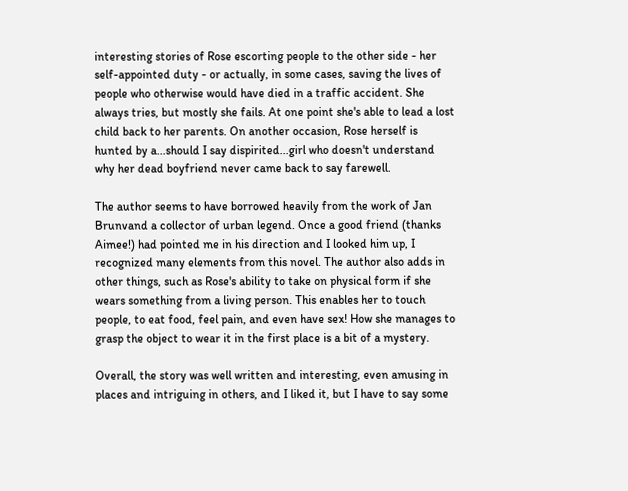interesting stories of Rose escorting people to the other side - her self-appointed duty - or actually, in some cases, saving the lives of people who otherwise would have died in a traffic accident. She always tries, but mostly she fails. At one point she's able to lead a lost child back to her parents. On another occasion, Rose herself is hunted by a...should I say dispirited...girl who doesn't understand why her dead boyfriend never came back to say farewell.

The author seems to have borrowed heavily from the work of Jan Brunvand a collector of urban legend. Once a good friend (thanks Aimee!) had pointed me in his direction and I looked him up, I recognized many elements from this novel. The author also adds in other things, such as Rose's ability to take on physical form if she wears something from a living person. This enables her to touch people, to eat food, feel pain, and even have sex! How she manages to grasp the object to wear it in the first place is a bit of a mystery.

Overall, the story was well written and interesting, even amusing in places and intriguing in others, and I liked it, but I have to say some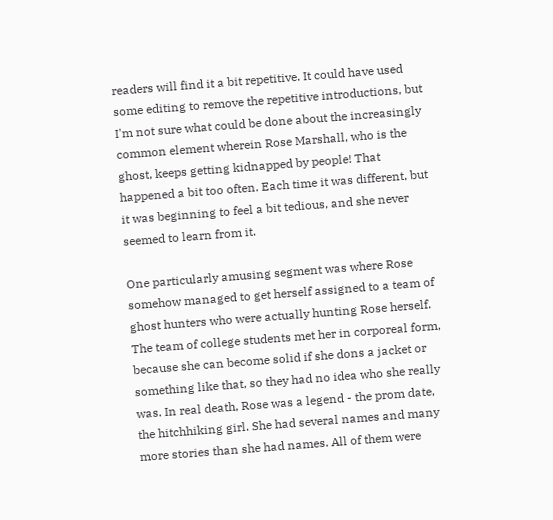readers will find it a bit repetitive. It could have used some editing to remove the repetitive introductions, but I'm not sure what could be done about the increasingly common element wherein Rose Marshall, who is the ghost, keeps getting kidnapped by people! That happened a bit too often. Each time it was different, but it was beginning to feel a bit tedious, and she never seemed to learn from it.

One particularly amusing segment was where Rose somehow managed to get herself assigned to a team of ghost hunters who were actually hunting Rose herself. The team of college students met her in corporeal form, because she can become solid if she dons a jacket or something like that, so they had no idea who she really was. In real death, Rose was a legend - the prom date, the hitchhiking girl. She had several names and many more stories than she had names. All of them were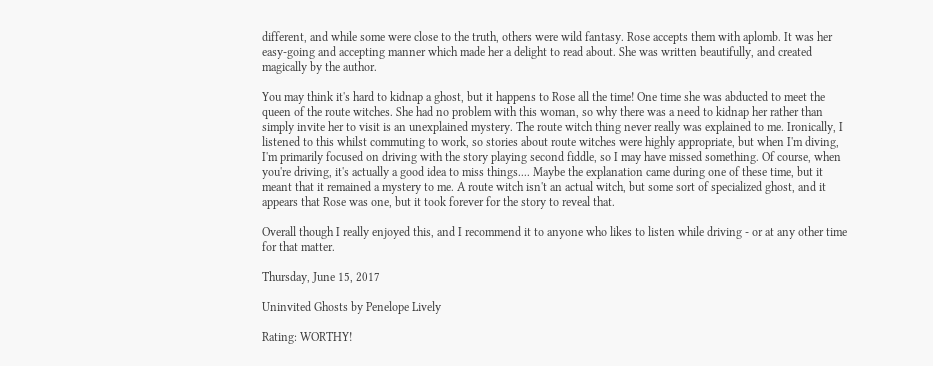different, and while some were close to the truth, others were wild fantasy. Rose accepts them with aplomb. It was her easy-going and accepting manner which made her a delight to read about. She was written beautifully, and created magically by the author.

You may think it's hard to kidnap a ghost, but it happens to Rose all the time! One time she was abducted to meet the queen of the route witches. She had no problem with this woman, so why there was a need to kidnap her rather than simply invite her to visit is an unexplained mystery. The route witch thing never really was explained to me. Ironically, I listened to this whilst commuting to work, so stories about route witches were highly appropriate, but when I'm diving, I'm primarily focused on driving with the story playing second fiddle, so I may have missed something. Of course, when you're driving, it's actually a good idea to miss things.... Maybe the explanation came during one of these time, but it meant that it remained a mystery to me. A route witch isn't an actual witch, but some sort of specialized ghost, and it appears that Rose was one, but it took forever for the story to reveal that.

Overall though I really enjoyed this, and I recommend it to anyone who likes to listen while driving - or at any other time for that matter.

Thursday, June 15, 2017

Uninvited Ghosts by Penelope Lively

Rating: WORTHY!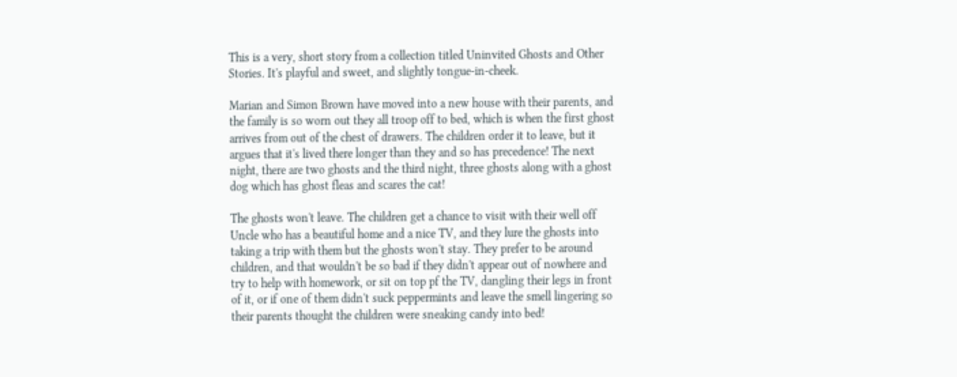This is a very, short story from a collection titled Uninvited Ghosts and Other Stories. It's playful and sweet, and slightly tongue-in-cheek.

Marian and Simon Brown have moved into a new house with their parents, and the family is so worn out they all troop off to bed, which is when the first ghost arrives from out of the chest of drawers. The children order it to leave, but it argues that it's lived there longer than they and so has precedence! The next night, there are two ghosts and the third night, three ghosts along with a ghost dog which has ghost fleas and scares the cat!

The ghosts won't leave. The children get a chance to visit with their well off Uncle who has a beautiful home and a nice TV, and they lure the ghosts into taking a trip with them but the ghosts won't stay. They prefer to be around children, and that wouldn't be so bad if they didn't appear out of nowhere and try to help with homework, or sit on top pf the TV, dangling their legs in front of it, or if one of them didn't suck peppermints and leave the smell lingering so their parents thought the children were sneaking candy into bed!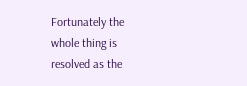Fortunately the whole thing is resolved as the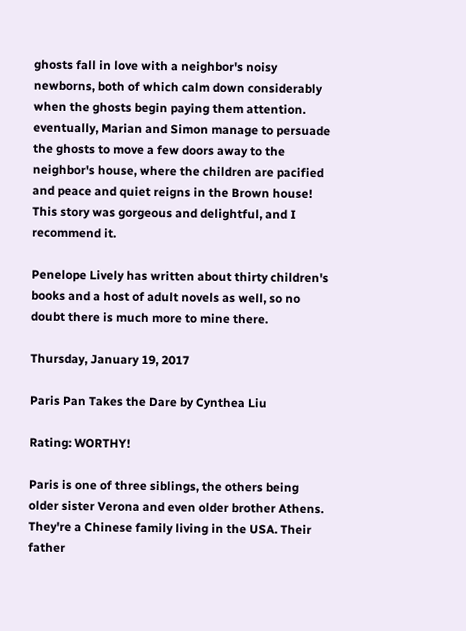ghosts fall in love with a neighbor's noisy newborns, both of which calm down considerably when the ghosts begin paying them attention. eventually, Marian and Simon manage to persuade the ghosts to move a few doors away to the neighbor's house, where the children are pacified and peace and quiet reigns in the Brown house! This story was gorgeous and delightful, and I recommend it.

Penelope Lively has written about thirty children's books and a host of adult novels as well, so no doubt there is much more to mine there.

Thursday, January 19, 2017

Paris Pan Takes the Dare by Cynthea Liu

Rating: WORTHY!

Paris is one of three siblings, the others being older sister Verona and even older brother Athens. They're a Chinese family living in the USA. Their father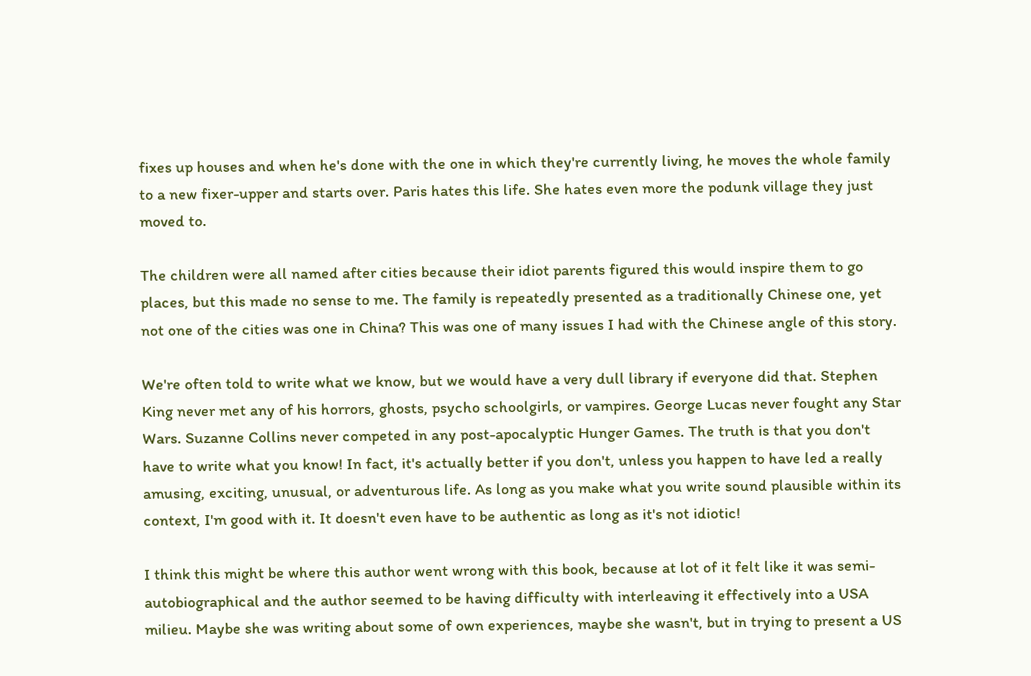fixes up houses and when he's done with the one in which they're currently living, he moves the whole family to a new fixer-upper and starts over. Paris hates this life. She hates even more the podunk village they just moved to.

The children were all named after cities because their idiot parents figured this would inspire them to go places, but this made no sense to me. The family is repeatedly presented as a traditionally Chinese one, yet not one of the cities was one in China? This was one of many issues I had with the Chinese angle of this story.

We're often told to write what we know, but we would have a very dull library if everyone did that. Stephen King never met any of his horrors, ghosts, psycho schoolgirls, or vampires. George Lucas never fought any Star Wars. Suzanne Collins never competed in any post-apocalyptic Hunger Games. The truth is that you don't have to write what you know! In fact, it's actually better if you don't, unless you happen to have led a really amusing, exciting, unusual, or adventurous life. As long as you make what you write sound plausible within its context, I'm good with it. It doesn't even have to be authentic as long as it's not idiotic!

I think this might be where this author went wrong with this book, because at lot of it felt like it was semi-autobiographical and the author seemed to be having difficulty with interleaving it effectively into a USA milieu. Maybe she was writing about some of own experiences, maybe she wasn't, but in trying to present a US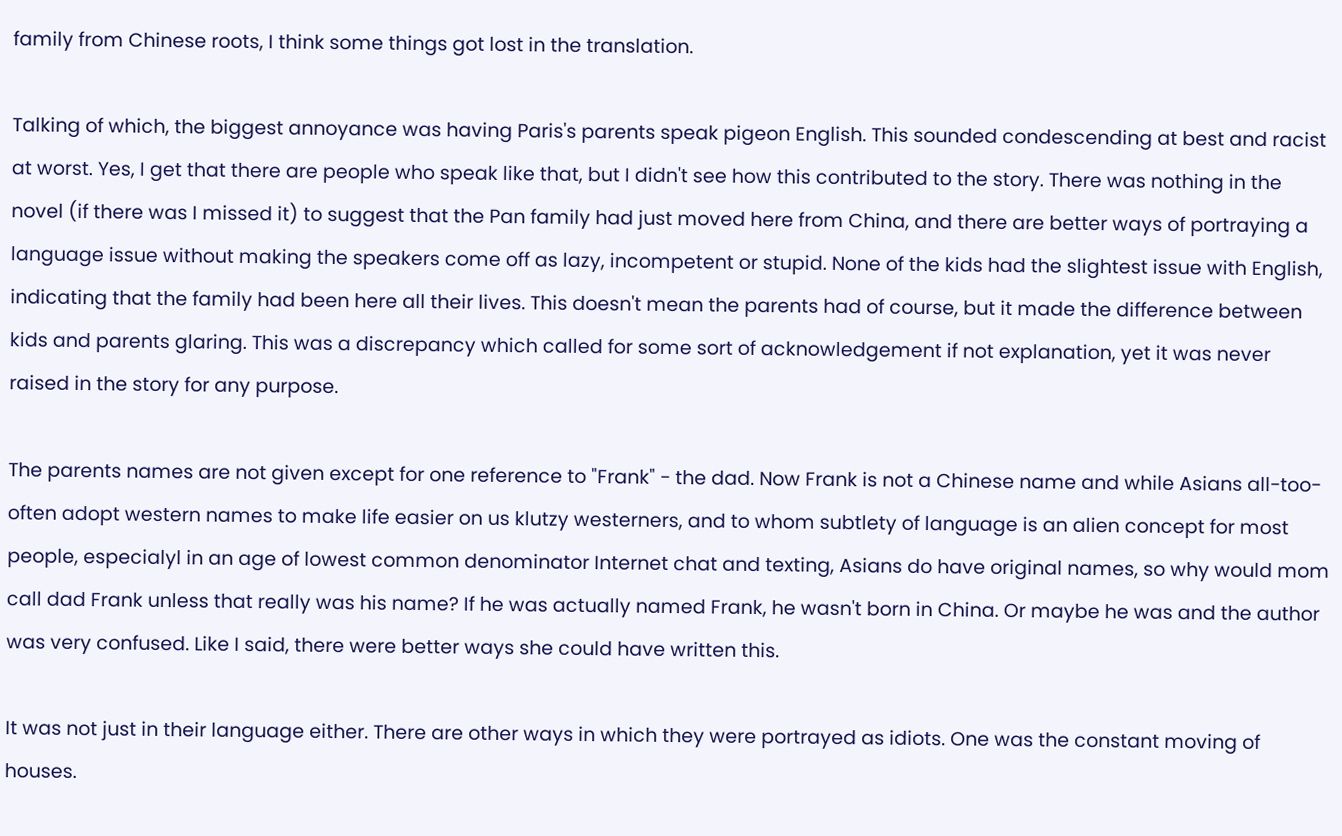family from Chinese roots, I think some things got lost in the translation.

Talking of which, the biggest annoyance was having Paris's parents speak pigeon English. This sounded condescending at best and racist at worst. Yes, I get that there are people who speak like that, but I didn't see how this contributed to the story. There was nothing in the novel (if there was I missed it) to suggest that the Pan family had just moved here from China, and there are better ways of portraying a language issue without making the speakers come off as lazy, incompetent or stupid. None of the kids had the slightest issue with English, indicating that the family had been here all their lives. This doesn't mean the parents had of course, but it made the difference between kids and parents glaring. This was a discrepancy which called for some sort of acknowledgement if not explanation, yet it was never raised in the story for any purpose.

The parents names are not given except for one reference to "Frank" - the dad. Now Frank is not a Chinese name and while Asians all-too-often adopt western names to make life easier on us klutzy westerners, and to whom subtlety of language is an alien concept for most people, especialyl in an age of lowest common denominator Internet chat and texting, Asians do have original names, so why would mom call dad Frank unless that really was his name? If he was actually named Frank, he wasn't born in China. Or maybe he was and the author was very confused. Like I said, there were better ways she could have written this.

It was not just in their language either. There are other ways in which they were portrayed as idiots. One was the constant moving of houses.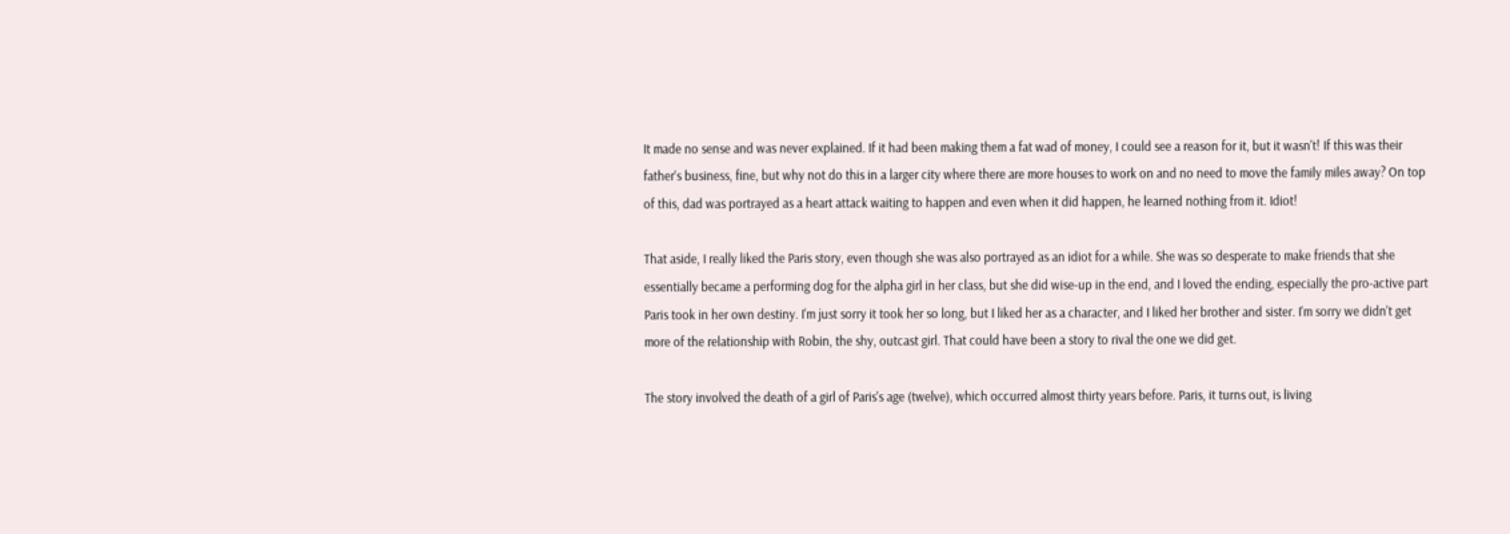It made no sense and was never explained. If it had been making them a fat wad of money, I could see a reason for it, but it wasn't! If this was their father's business, fine, but why not do this in a larger city where there are more houses to work on and no need to move the family miles away? On top of this, dad was portrayed as a heart attack waiting to happen and even when it did happen, he learned nothing from it. Idiot!

That aside, I really liked the Paris story, even though she was also portrayed as an idiot for a while. She was so desperate to make friends that she essentially became a performing dog for the alpha girl in her class, but she did wise-up in the end, and I loved the ending, especially the pro-active part Paris took in her own destiny. I'm just sorry it took her so long, but I liked her as a character, and I liked her brother and sister. I'm sorry we didn't get more of the relationship with Robin, the shy, outcast girl. That could have been a story to rival the one we did get.

The story involved the death of a girl of Paris's age (twelve), which occurred almost thirty years before. Paris, it turns out, is living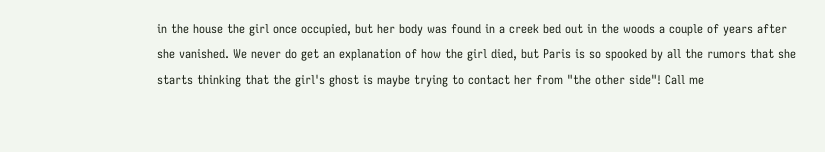in the house the girl once occupied, but her body was found in a creek bed out in the woods a couple of years after she vanished. We never do get an explanation of how the girl died, but Paris is so spooked by all the rumors that she starts thinking that the girl's ghost is maybe trying to contact her from "the other side"! Call me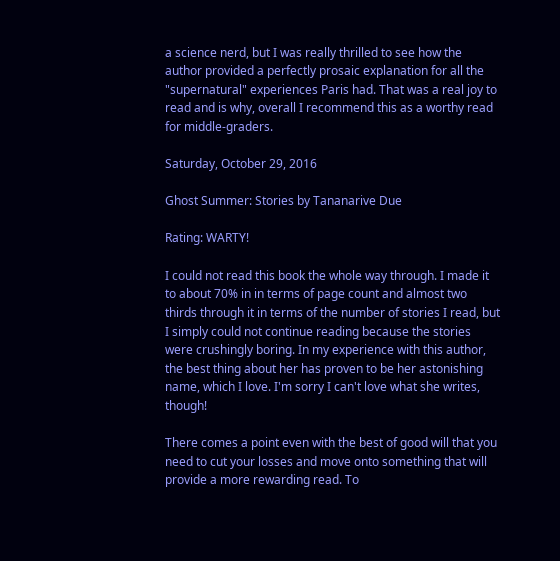a science nerd, but I was really thrilled to see how the author provided a perfectly prosaic explanation for all the "supernatural" experiences Paris had. That was a real joy to read and is why, overall I recommend this as a worthy read for middle-graders.

Saturday, October 29, 2016

Ghost Summer: Stories by Tananarive Due

Rating: WARTY!

I could not read this book the whole way through. I made it to about 70% in in terms of page count and almost two thirds through it in terms of the number of stories I read, but I simply could not continue reading because the stories were crushingly boring. In my experience with this author, the best thing about her has proven to be her astonishing name, which I love. I'm sorry I can't love what she writes, though!

There comes a point even with the best of good will that you need to cut your losses and move onto something that will provide a more rewarding read. To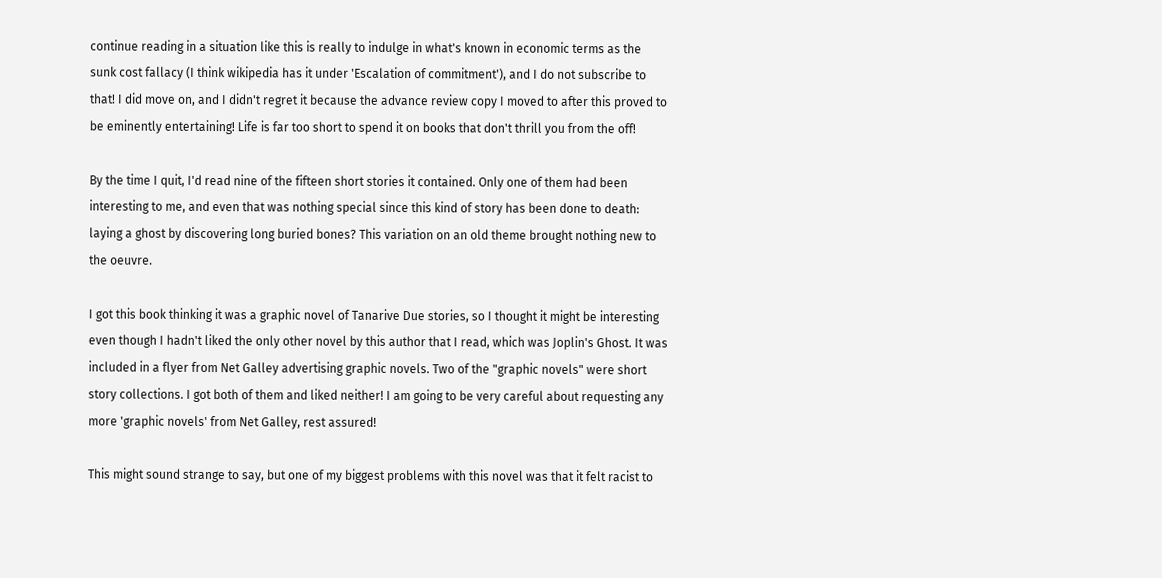continue reading in a situation like this is really to indulge in what's known in economic terms as the sunk cost fallacy (I think wikipedia has it under 'Escalation of commitment'), and I do not subscribe to that! I did move on, and I didn't regret it because the advance review copy I moved to after this proved to be eminently entertaining! Life is far too short to spend it on books that don't thrill you from the off!

By the time I quit, I'd read nine of the fifteen short stories it contained. Only one of them had been interesting to me, and even that was nothing special since this kind of story has been done to death: laying a ghost by discovering long buried bones? This variation on an old theme brought nothing new to the oeuvre.

I got this book thinking it was a graphic novel of Tanarive Due stories, so I thought it might be interesting even though I hadn't liked the only other novel by this author that I read, which was Joplin's Ghost. It was included in a flyer from Net Galley advertising graphic novels. Two of the "graphic novels" were short story collections. I got both of them and liked neither! I am going to be very careful about requesting any more 'graphic novels' from Net Galley, rest assured!

This might sound strange to say, but one of my biggest problems with this novel was that it felt racist to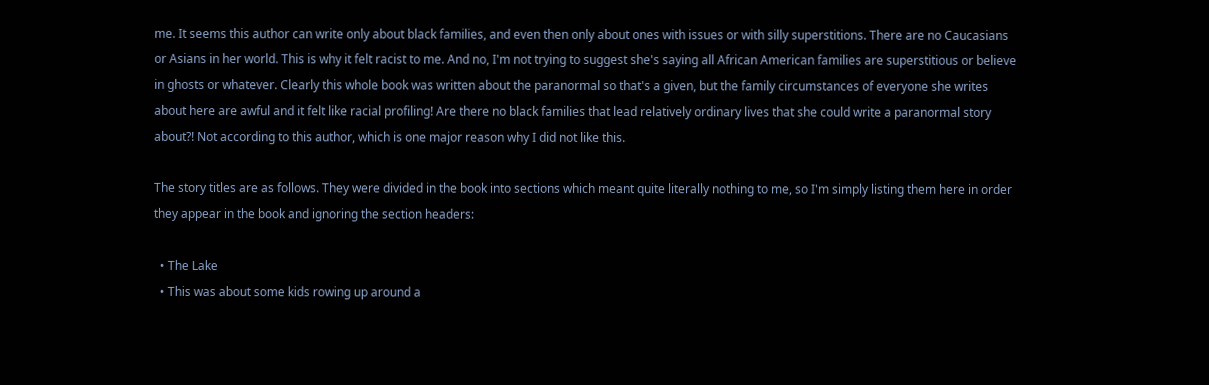me. It seems this author can write only about black families, and even then only about ones with issues or with silly superstitions. There are no Caucasians or Asians in her world. This is why it felt racist to me. And no, I'm not trying to suggest she's saying all African American families are superstitious or believe in ghosts or whatever. Clearly this whole book was written about the paranormal so that's a given, but the family circumstances of everyone she writes about here are awful and it felt like racial profiling! Are there no black families that lead relatively ordinary lives that she could write a paranormal story about?! Not according to this author, which is one major reason why I did not like this.

The story titles are as follows. They were divided in the book into sections which meant quite literally nothing to me, so I'm simply listing them here in order they appear in the book and ignoring the section headers:

  • The Lake
  • This was about some kids rowing up around a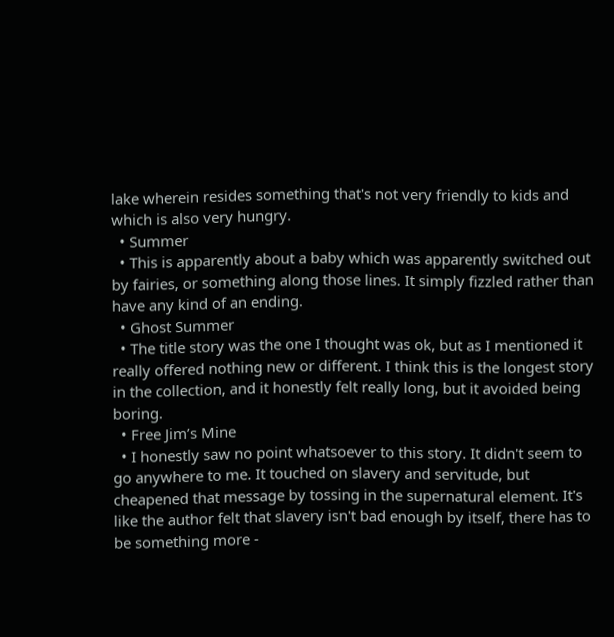lake wherein resides something that's not very friendly to kids and which is also very hungry.
  • Summer
  • This is apparently about a baby which was apparently switched out by fairies, or something along those lines. It simply fizzled rather than have any kind of an ending.
  • Ghost Summer
  • The title story was the one I thought was ok, but as I mentioned it really offered nothing new or different. I think this is the longest story in the collection, and it honestly felt really long, but it avoided being boring.
  • Free Jim’s Mine
  • I honestly saw no point whatsoever to this story. It didn't seem to go anywhere to me. It touched on slavery and servitude, but cheapened that message by tossing in the supernatural element. It's like the author felt that slavery isn't bad enough by itself, there has to be something more -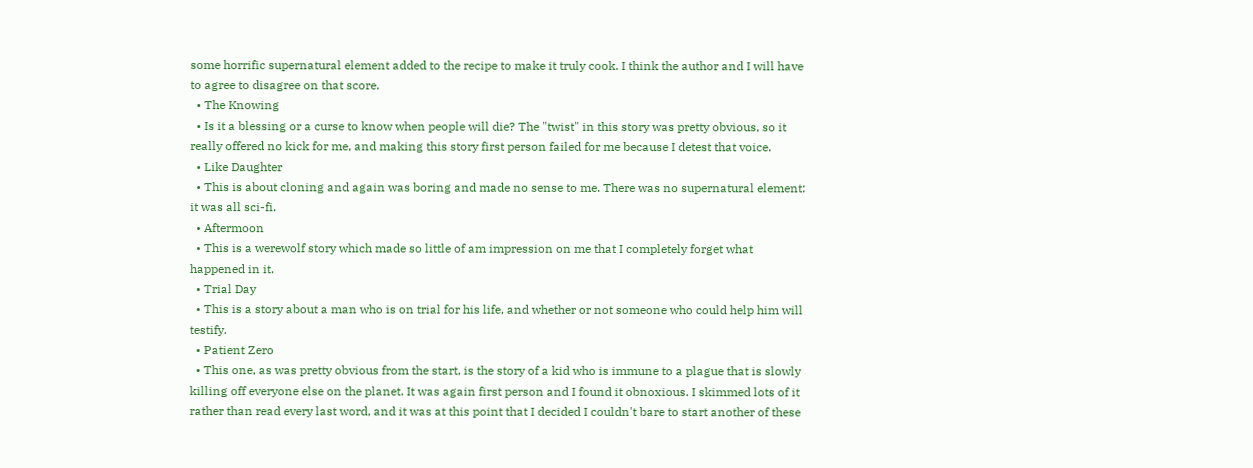some horrific supernatural element added to the recipe to make it truly cook. I think the author and I will have to agree to disagree on that score.
  • The Knowing
  • Is it a blessing or a curse to know when people will die? The "twist" in this story was pretty obvious, so it really offered no kick for me, and making this story first person failed for me because I detest that voice.
  • Like Daughter
  • This is about cloning and again was boring and made no sense to me. There was no supernatural element: it was all sci-fi.
  • Aftermoon
  • This is a werewolf story which made so little of am impression on me that I completely forget what happened in it.
  • Trial Day
  • This is a story about a man who is on trial for his life, and whether or not someone who could help him will testify.
  • Patient Zero
  • This one, as was pretty obvious from the start, is the story of a kid who is immune to a plague that is slowly killing off everyone else on the planet. It was again first person and I found it obnoxious. I skimmed lots of it rather than read every last word, and it was at this point that I decided I couldn't bare to start another of these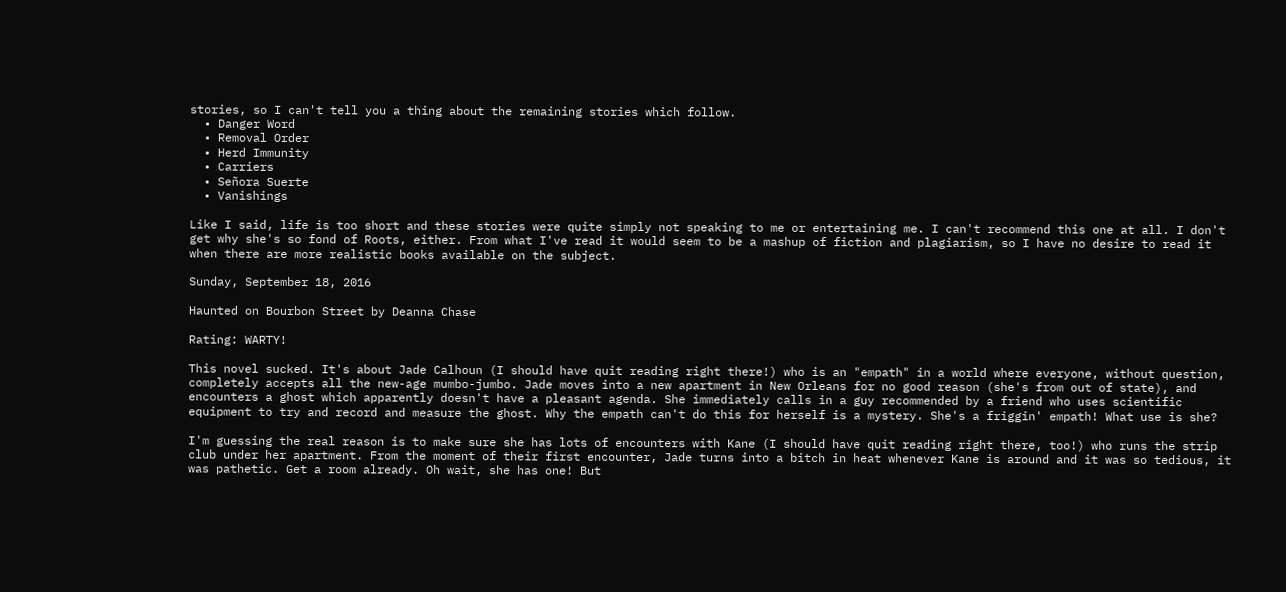stories, so I can't tell you a thing about the remaining stories which follow.
  • Danger Word
  • Removal Order
  • Herd Immunity
  • Carriers
  • Señora Suerte
  • Vanishings

Like I said, life is too short and these stories were quite simply not speaking to me or entertaining me. I can't recommend this one at all. I don't get why she's so fond of Roots, either. From what I've read it would seem to be a mashup of fiction and plagiarism, so I have no desire to read it when there are more realistic books available on the subject.

Sunday, September 18, 2016

Haunted on Bourbon Street by Deanna Chase

Rating: WARTY!

This novel sucked. It's about Jade Calhoun (I should have quit reading right there!) who is an "empath" in a world where everyone, without question, completely accepts all the new-age mumbo-jumbo. Jade moves into a new apartment in New Orleans for no good reason (she's from out of state), and encounters a ghost which apparently doesn't have a pleasant agenda. She immediately calls in a guy recommended by a friend who uses scientific equipment to try and record and measure the ghost. Why the empath can't do this for herself is a mystery. She's a friggin' empath! What use is she?

I'm guessing the real reason is to make sure she has lots of encounters with Kane (I should have quit reading right there, too!) who runs the strip club under her apartment. From the moment of their first encounter, Jade turns into a bitch in heat whenever Kane is around and it was so tedious, it was pathetic. Get a room already. Oh wait, she has one! But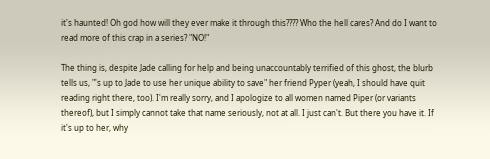it's haunted! Oh god how will they ever make it through this???? Who the hell cares? And do I want to read more of this crap in a series? "NO!"

The thing is, despite Jade calling for help and being unaccountably terrified of this ghost, the blurb tells us, "'s up to Jade to use her unique ability to save" her friend Pyper (yeah, I should have quit reading right there, too). I'm really sorry, and I apologize to all women named Piper (or variants thereof), but I simply cannot take that name seriously, not at all. I just can't. But there you have it. If it's up to her, why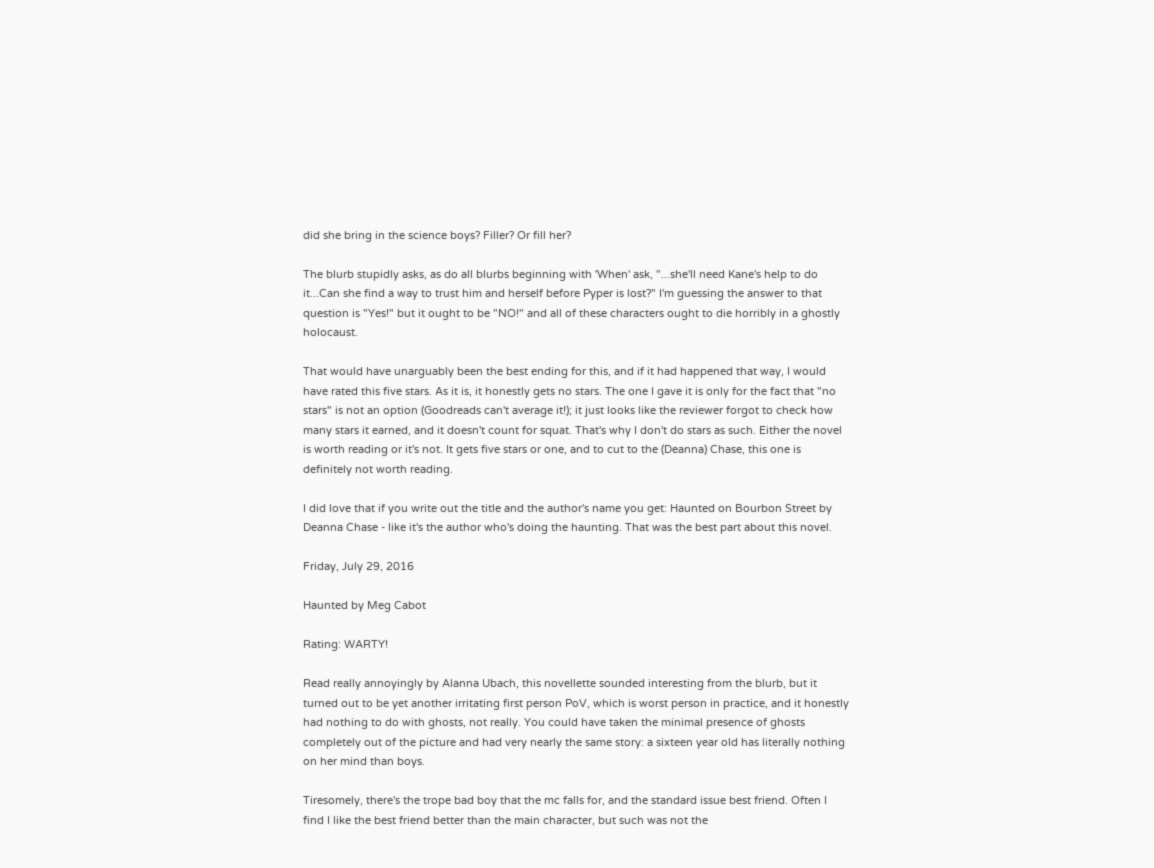did she bring in the science boys? Filler? Or fill her?

The blurb stupidly asks, as do all blurbs beginning with 'When' ask, "...she'll need Kane's help to do it...Can she find a way to trust him and herself before Pyper is lost?" I'm guessing the answer to that question is "Yes!" but it ought to be "NO!" and all of these characters ought to die horribly in a ghostly holocaust.

That would have unarguably been the best ending for this, and if it had happened that way, I would have rated this five stars. As it is, it honestly gets no stars. The one I gave it is only for the fact that "no stars" is not an option (Goodreads can't average it!); it just looks like the reviewer forgot to check how many stars it earned, and it doesn't count for squat. That's why I don't do stars as such. Either the novel is worth reading or it's not. It gets five stars or one, and to cut to the (Deanna) Chase, this one is definitely not worth reading.

I did love that if you write out the title and the author's name you get: Haunted on Bourbon Street by Deanna Chase - like it's the author who's doing the haunting. That was the best part about this novel.

Friday, July 29, 2016

Haunted by Meg Cabot

Rating: WARTY!

Read really annoyingly by Alanna Ubach, this novellette sounded interesting from the blurb, but it turned out to be yet another irritating first person PoV, which is worst person in practice, and it honestly had nothing to do with ghosts, not really. You could have taken the minimal presence of ghosts completely out of the picture and had very nearly the same story: a sixteen year old has literally nothing on her mind than boys.

Tiresomely, there's the trope bad boy that the mc falls for, and the standard issue best friend. Often I find I like the best friend better than the main character, but such was not the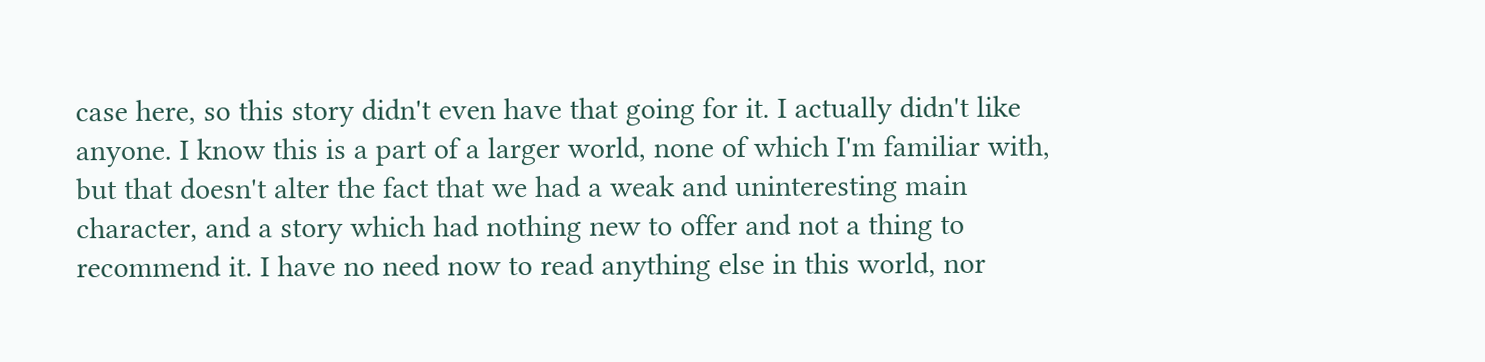case here, so this story didn't even have that going for it. I actually didn't like anyone. I know this is a part of a larger world, none of which I'm familiar with, but that doesn't alter the fact that we had a weak and uninteresting main character, and a story which had nothing new to offer and not a thing to recommend it. I have no need now to read anything else in this world, nor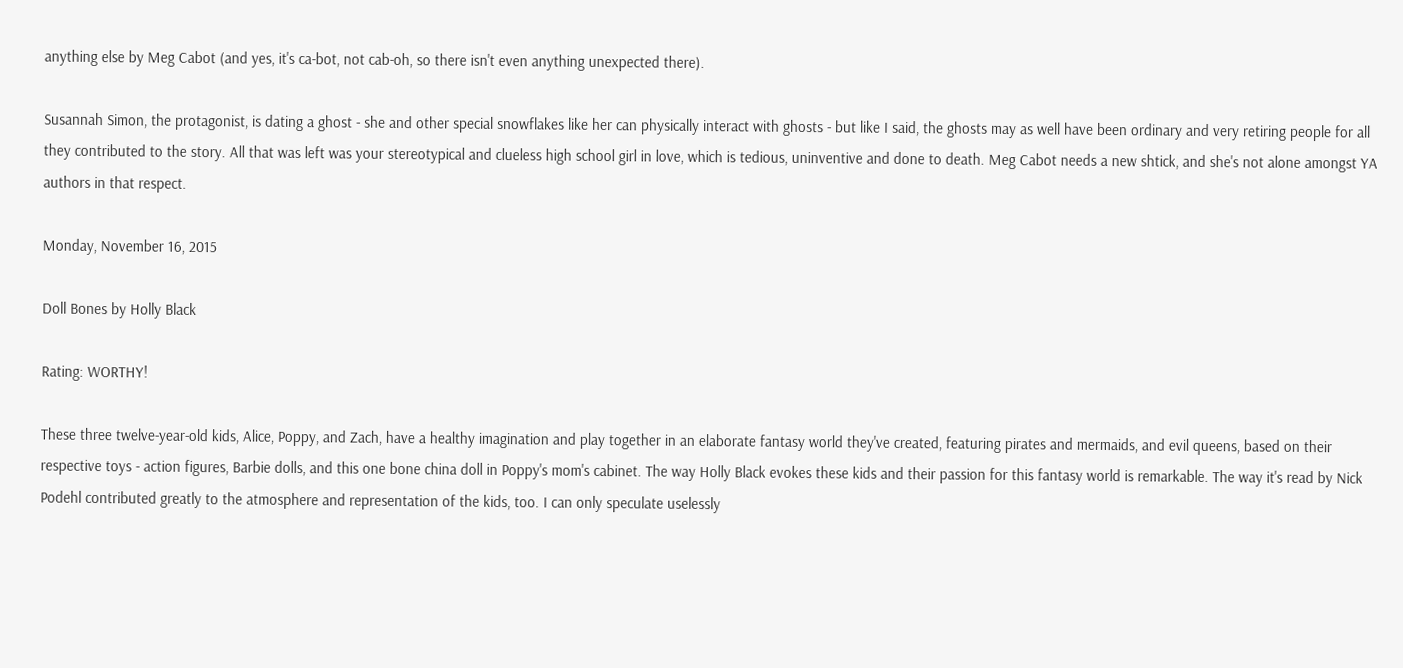anything else by Meg Cabot (and yes, it's ca-bot, not cab-oh, so there isn't even anything unexpected there).

Susannah Simon, the protagonist, is dating a ghost - she and other special snowflakes like her can physically interact with ghosts - but like I said, the ghosts may as well have been ordinary and very retiring people for all they contributed to the story. All that was left was your stereotypical and clueless high school girl in love, which is tedious, uninventive and done to death. Meg Cabot needs a new shtick, and she's not alone amongst YA authors in that respect.

Monday, November 16, 2015

Doll Bones by Holly Black

Rating: WORTHY!

These three twelve-year-old kids, Alice, Poppy, and Zach, have a healthy imagination and play together in an elaborate fantasy world they've created, featuring pirates and mermaids, and evil queens, based on their respective toys - action figures, Barbie dolls, and this one bone china doll in Poppy's mom's cabinet. The way Holly Black evokes these kids and their passion for this fantasy world is remarkable. The way it's read by Nick Podehl contributed greatly to the atmosphere and representation of the kids, too. I can only speculate uselessly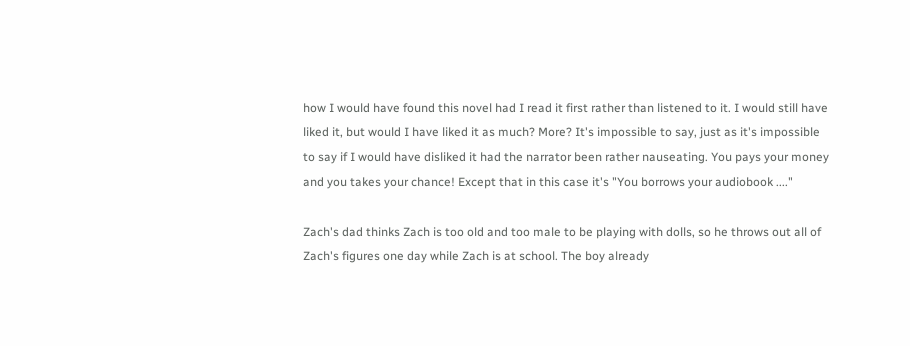how I would have found this novel had I read it first rather than listened to it. I would still have liked it, but would I have liked it as much? More? It's impossible to say, just as it's impossible to say if I would have disliked it had the narrator been rather nauseating. You pays your money and you takes your chance! Except that in this case it's "You borrows your audiobook ...."

Zach's dad thinks Zach is too old and too male to be playing with dolls, so he throws out all of Zach's figures one day while Zach is at school. The boy already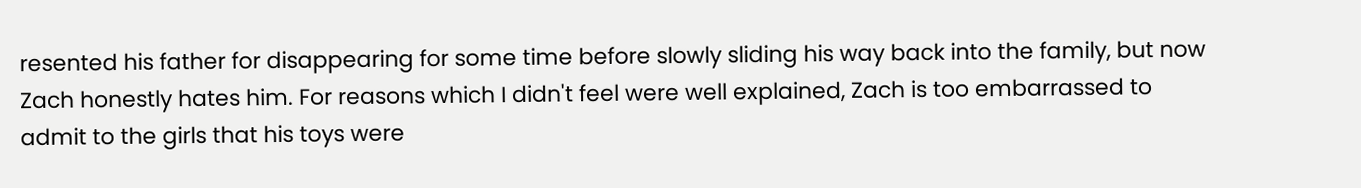resented his father for disappearing for some time before slowly sliding his way back into the family, but now Zach honestly hates him. For reasons which I didn't feel were well explained, Zach is too embarrassed to admit to the girls that his toys were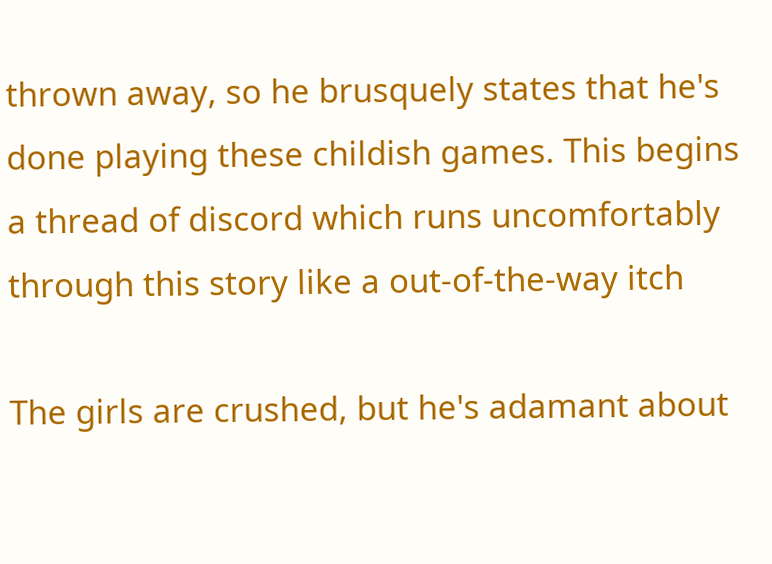thrown away, so he brusquely states that he's done playing these childish games. This begins a thread of discord which runs uncomfortably through this story like a out-of-the-way itch

The girls are crushed, but he's adamant about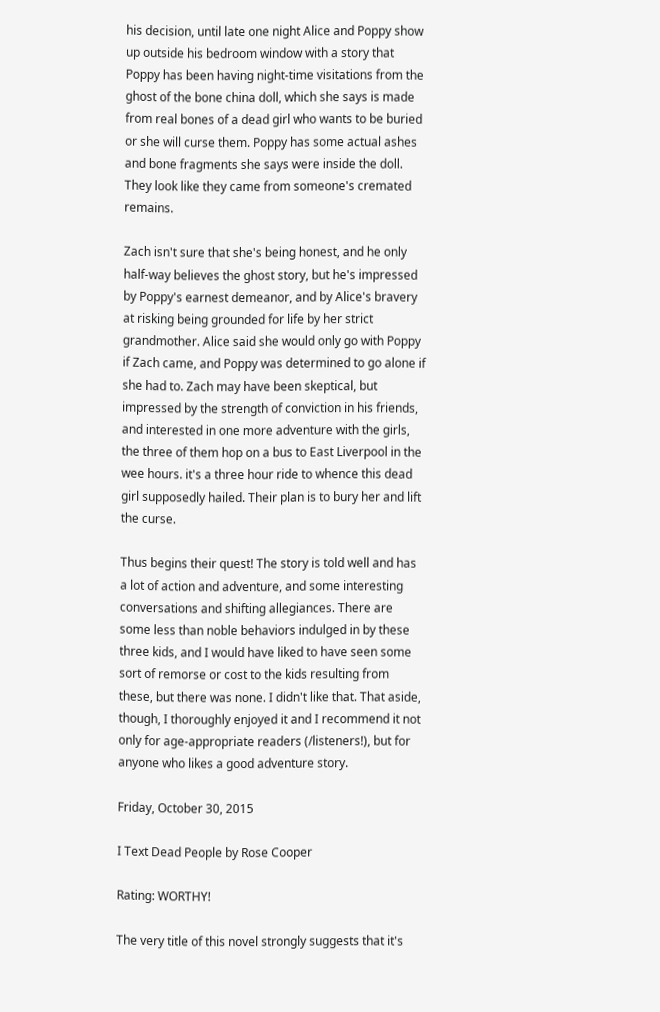his decision, until late one night Alice and Poppy show up outside his bedroom window with a story that Poppy has been having night-time visitations from the ghost of the bone china doll, which she says is made from real bones of a dead girl who wants to be buried or she will curse them. Poppy has some actual ashes and bone fragments she says were inside the doll. They look like they came from someone's cremated remains.

Zach isn't sure that she's being honest, and he only half-way believes the ghost story, but he's impressed by Poppy's earnest demeanor, and by Alice's bravery at risking being grounded for life by her strict grandmother. Alice said she would only go with Poppy if Zach came, and Poppy was determined to go alone if she had to. Zach may have been skeptical, but impressed by the strength of conviction in his friends, and interested in one more adventure with the girls, the three of them hop on a bus to East Liverpool in the wee hours. it's a three hour ride to whence this dead girl supposedly hailed. Their plan is to bury her and lift the curse.

Thus begins their quest! The story is told well and has a lot of action and adventure, and some interesting conversations and shifting allegiances. There are some less than noble behaviors indulged in by these three kids, and I would have liked to have seen some sort of remorse or cost to the kids resulting from these, but there was none. I didn't like that. That aside, though, I thoroughly enjoyed it and I recommend it not only for age-appropriate readers (/listeners!), but for anyone who likes a good adventure story.

Friday, October 30, 2015

I Text Dead People by Rose Cooper

Rating: WORTHY!

The very title of this novel strongly suggests that it's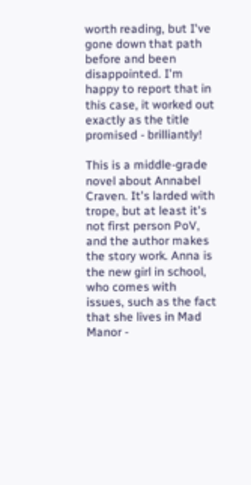worth reading, but I've gone down that path before and been disappointed. I'm happy to report that in this case, it worked out exactly as the title promised - brilliantly!

This is a middle-grade novel about Annabel Craven. It's larded with trope, but at least it's not first person PoV, and the author makes the story work. Anna is the new girl in school, who comes with issues, such as the fact that she lives in Mad Manor -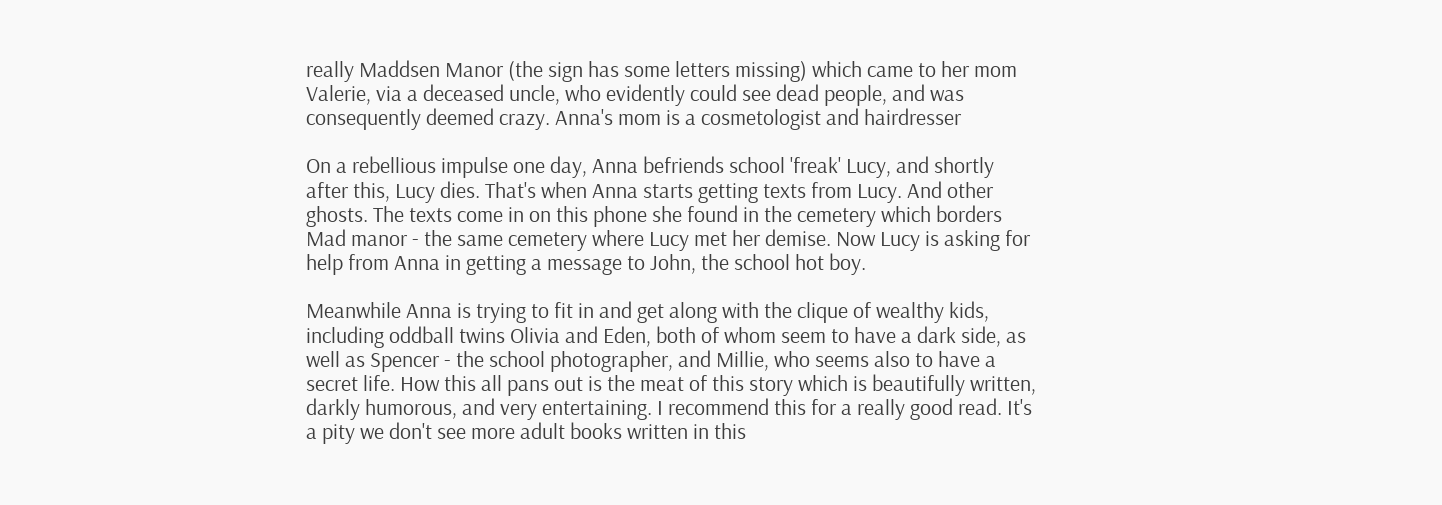really Maddsen Manor (the sign has some letters missing) which came to her mom Valerie, via a deceased uncle, who evidently could see dead people, and was consequently deemed crazy. Anna's mom is a cosmetologist and hairdresser

On a rebellious impulse one day, Anna befriends school 'freak' Lucy, and shortly after this, Lucy dies. That's when Anna starts getting texts from Lucy. And other ghosts. The texts come in on this phone she found in the cemetery which borders Mad manor - the same cemetery where Lucy met her demise. Now Lucy is asking for help from Anna in getting a message to John, the school hot boy.

Meanwhile Anna is trying to fit in and get along with the clique of wealthy kids, including oddball twins Olivia and Eden, both of whom seem to have a dark side, as well as Spencer - the school photographer, and Millie, who seems also to have a secret life. How this all pans out is the meat of this story which is beautifully written, darkly humorous, and very entertaining. I recommend this for a really good read. It's a pity we don't see more adult books written in this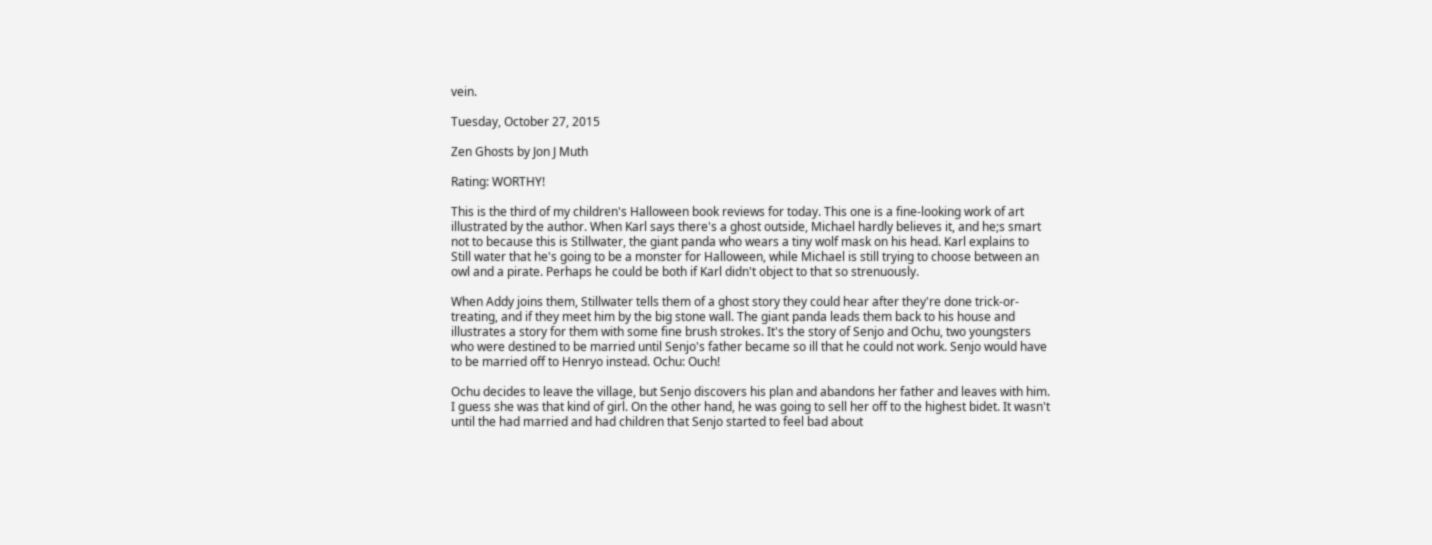vein.

Tuesday, October 27, 2015

Zen Ghosts by Jon J Muth

Rating: WORTHY!

This is the third of my children's Halloween book reviews for today. This one is a fine-looking work of art illustrated by the author. When Karl says there's a ghost outside, Michael hardly believes it, and he;s smart not to because this is Stillwater, the giant panda who wears a tiny wolf mask on his head. Karl explains to Still water that he's going to be a monster for Halloween, while Michael is still trying to choose between an owl and a pirate. Perhaps he could be both if Karl didn't object to that so strenuously.

When Addy joins them, Stillwater tells them of a ghost story they could hear after they're done trick-or-treating, and if they meet him by the big stone wall. The giant panda leads them back to his house and illustrates a story for them with some fine brush strokes. It's the story of Senjo and Ochu, two youngsters who were destined to be married until Senjo's father became so ill that he could not work. Senjo would have to be married off to Henryo instead. Ochu: Ouch!

Ochu decides to leave the village, but Senjo discovers his plan and abandons her father and leaves with him. I guess she was that kind of girl. On the other hand, he was going to sell her off to the highest bidet. It wasn't until the had married and had children that Senjo started to feel bad about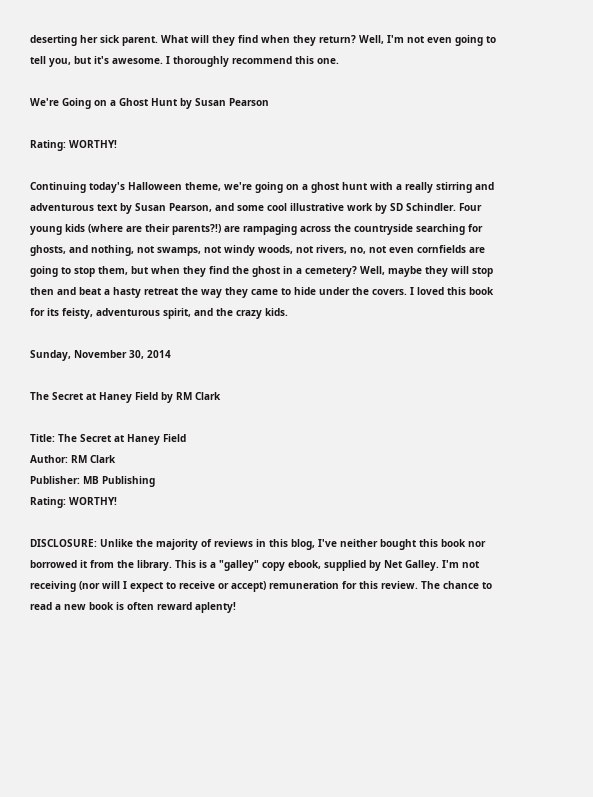deserting her sick parent. What will they find when they return? Well, I'm not even going to tell you, but it's awesome. I thoroughly recommend this one.

We're Going on a Ghost Hunt by Susan Pearson

Rating: WORTHY!

Continuing today's Halloween theme, we're going on a ghost hunt with a really stirring and adventurous text by Susan Pearson, and some cool illustrative work by SD Schindler. Four young kids (where are their parents?!) are rampaging across the countryside searching for ghosts, and nothing, not swamps, not windy woods, not rivers, no, not even cornfields are going to stop them, but when they find the ghost in a cemetery? Well, maybe they will stop then and beat a hasty retreat the way they came to hide under the covers. I loved this book for its feisty, adventurous spirit, and the crazy kids.

Sunday, November 30, 2014

The Secret at Haney Field by RM Clark

Title: The Secret at Haney Field
Author: RM Clark
Publisher: MB Publishing
Rating: WORTHY!

DISCLOSURE: Unlike the majority of reviews in this blog, I've neither bought this book nor borrowed it from the library. This is a "galley" copy ebook, supplied by Net Galley. I'm not receiving (nor will I expect to receive or accept) remuneration for this review. The chance to read a new book is often reward aplenty!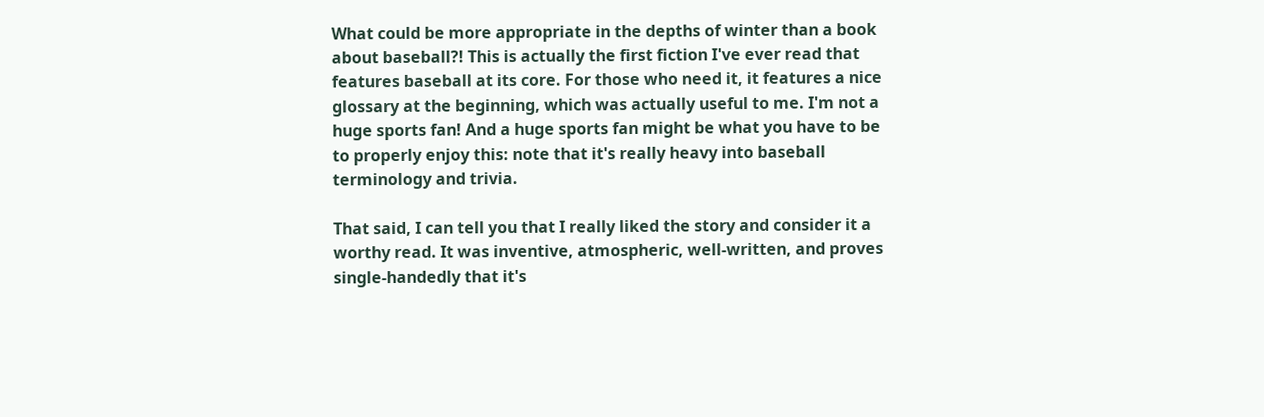What could be more appropriate in the depths of winter than a book about baseball?! This is actually the first fiction I've ever read that features baseball at its core. For those who need it, it features a nice glossary at the beginning, which was actually useful to me. I'm not a huge sports fan! And a huge sports fan might be what you have to be to properly enjoy this: note that it's really heavy into baseball terminology and trivia.

That said, I can tell you that I really liked the story and consider it a worthy read. It was inventive, atmospheric, well-written, and proves single-handedly that it's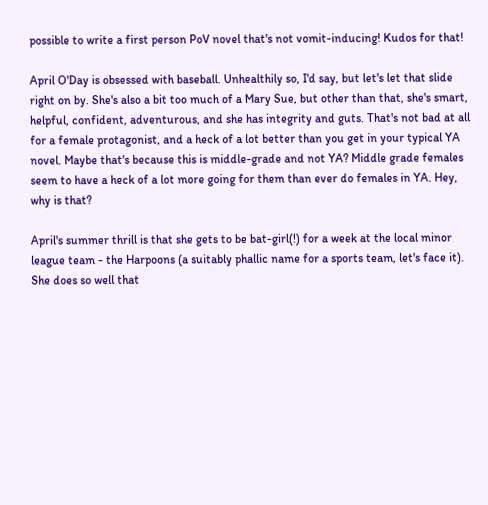possible to write a first person PoV novel that's not vomit-inducing! Kudos for that!

April O'Day is obsessed with baseball. Unhealthily so, I'd say, but let's let that slide right on by. She's also a bit too much of a Mary Sue, but other than that, she's smart, helpful, confident, adventurous, and she has integrity and guts. That's not bad at all for a female protagonist, and a heck of a lot better than you get in your typical YA novel. Maybe that's because this is middle-grade and not YA? Middle grade females seem to have a heck of a lot more going for them than ever do females in YA. Hey, why is that?

April's summer thrill is that she gets to be bat-girl(!) for a week at the local minor league team - the Harpoons (a suitably phallic name for a sports team, let's face it). She does so well that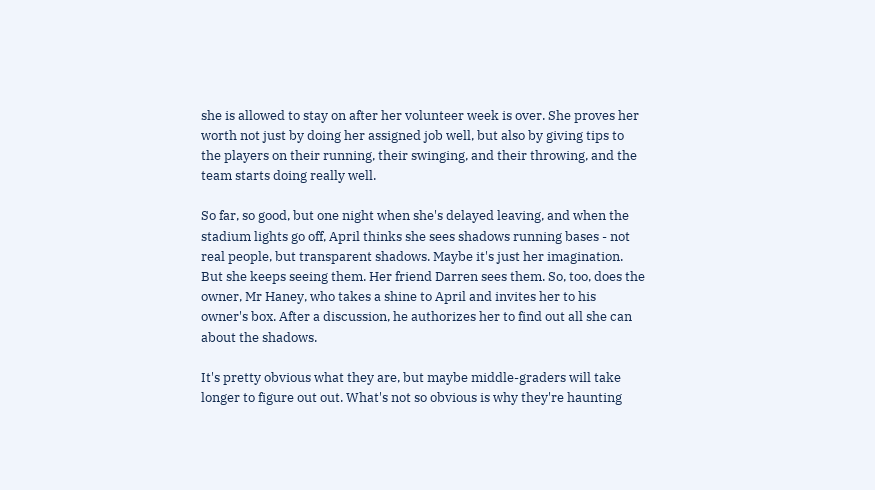she is allowed to stay on after her volunteer week is over. She proves her worth not just by doing her assigned job well, but also by giving tips to the players on their running, their swinging, and their throwing, and the team starts doing really well.

So far, so good, but one night when she's delayed leaving, and when the stadium lights go off, April thinks she sees shadows running bases - not real people, but transparent shadows. Maybe it's just her imagination. But she keeps seeing them. Her friend Darren sees them. So, too, does the owner, Mr Haney, who takes a shine to April and invites her to his owner's box. After a discussion, he authorizes her to find out all she can about the shadows.

It's pretty obvious what they are, but maybe middle-graders will take longer to figure out out. What's not so obvious is why they're haunting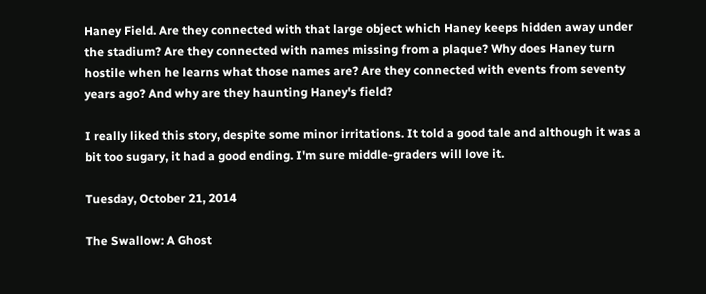Haney Field. Are they connected with that large object which Haney keeps hidden away under the stadium? Are they connected with names missing from a plaque? Why does Haney turn hostile when he learns what those names are? Are they connected with events from seventy years ago? And why are they haunting Haney's field?

I really liked this story, despite some minor irritations. It told a good tale and although it was a bit too sugary, it had a good ending. I'm sure middle-graders will love it.

Tuesday, October 21, 2014

The Swallow: A Ghost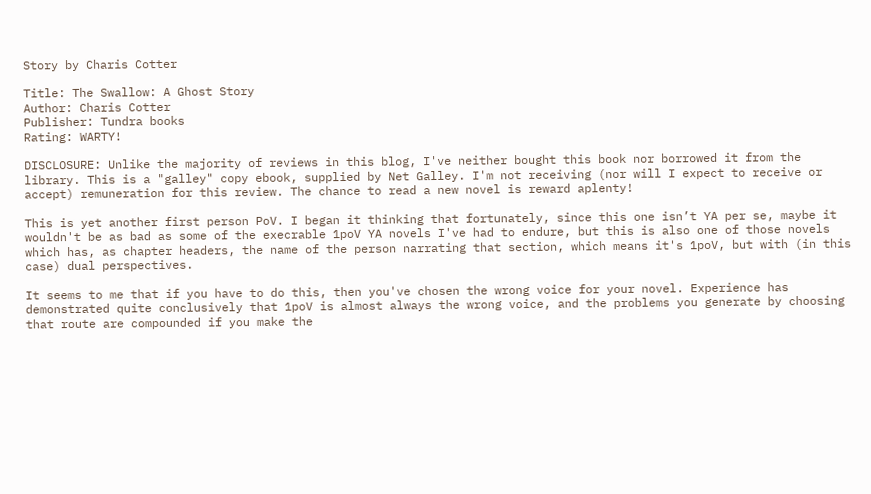Story by Charis Cotter

Title: The Swallow: A Ghost Story
Author: Charis Cotter
Publisher: Tundra books
Rating: WARTY!

DISCLOSURE: Unlike the majority of reviews in this blog, I've neither bought this book nor borrowed it from the library. This is a "galley" copy ebook, supplied by Net Galley. I'm not receiving (nor will I expect to receive or accept) remuneration for this review. The chance to read a new novel is reward aplenty!

This is yet another first person PoV. I began it thinking that fortunately, since this one isn’t YA per se, maybe it wouldn't be as bad as some of the execrable 1poV YA novels I've had to endure, but this is also one of those novels which has, as chapter headers, the name of the person narrating that section, which means it's 1poV, but with (in this case) dual perspectives.

It seems to me that if you have to do this, then you've chosen the wrong voice for your novel. Experience has demonstrated quite conclusively that 1poV is almost always the wrong voice, and the problems you generate by choosing that route are compounded if you make the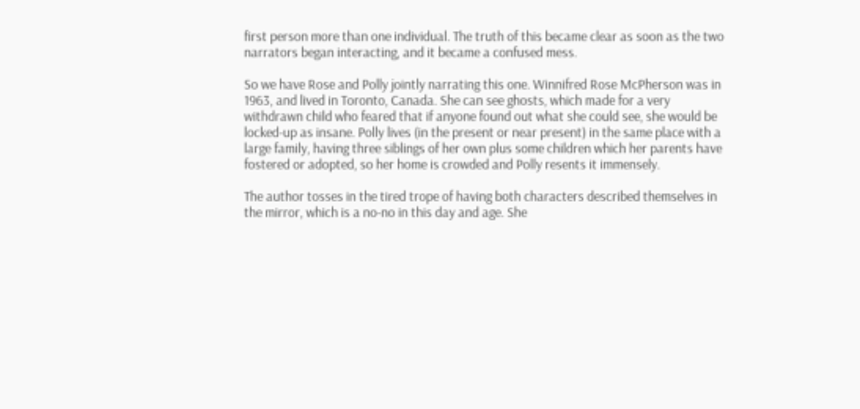first person more than one individual. The truth of this became clear as soon as the two narrators began interacting, and it became a confused mess.

So we have Rose and Polly jointly narrating this one. Winnifred Rose McPherson was in 1963, and lived in Toronto, Canada. She can see ghosts, which made for a very withdrawn child who feared that if anyone found out what she could see, she would be locked-up as insane. Polly lives (in the present or near present) in the same place with a large family, having three siblings of her own plus some children which her parents have fostered or adopted, so her home is crowded and Polly resents it immensely.

The author tosses in the tired trope of having both characters described themselves in the mirror, which is a no-no in this day and age. She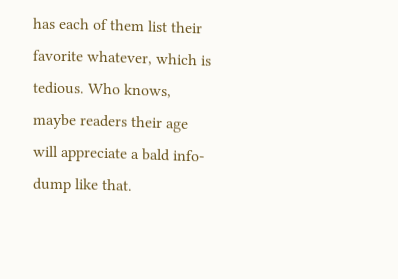has each of them list their favorite whatever, which is tedious. Who knows, maybe readers their age will appreciate a bald info-dump like that.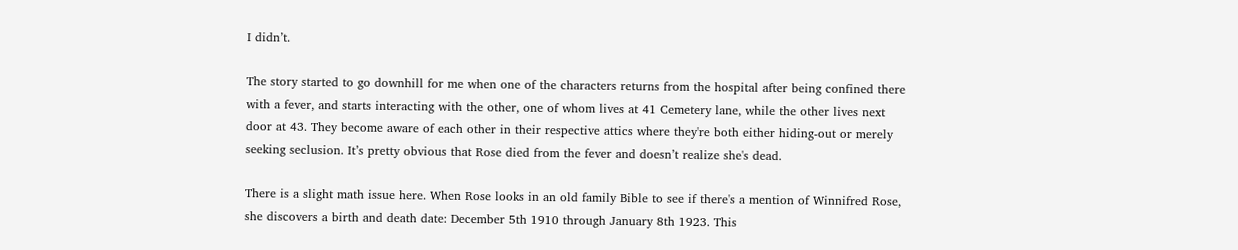I didn’t.

The story started to go downhill for me when one of the characters returns from the hospital after being confined there with a fever, and starts interacting with the other, one of whom lives at 41 Cemetery lane, while the other lives next door at 43. They become aware of each other in their respective attics where they're both either hiding-out or merely seeking seclusion. It’s pretty obvious that Rose died from the fever and doesn’t realize she's dead.

There is a slight math issue here. When Rose looks in an old family Bible to see if there's a mention of Winnifred Rose, she discovers a birth and death date: December 5th 1910 through January 8th 1923. This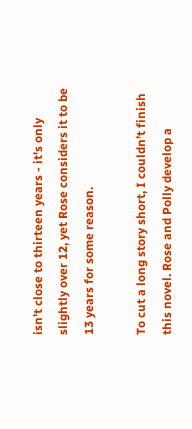isn’t close to thirteen years - it's only slightly over 12, yet Rose considers it to be 13 years for some reason.

To cut a long story short, I couldn’t finish this novel. Rose and Polly develop a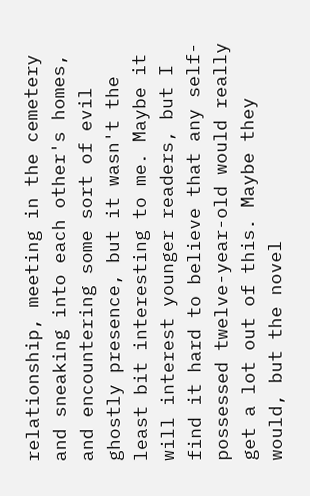relationship, meeting in the cemetery and sneaking into each other's homes, and encountering some sort of evil ghostly presence, but it wasn't the least bit interesting to me. Maybe it will interest younger readers, but I find it hard to believe that any self-possessed twelve-year-old would really get a lot out of this. Maybe they would, but the novel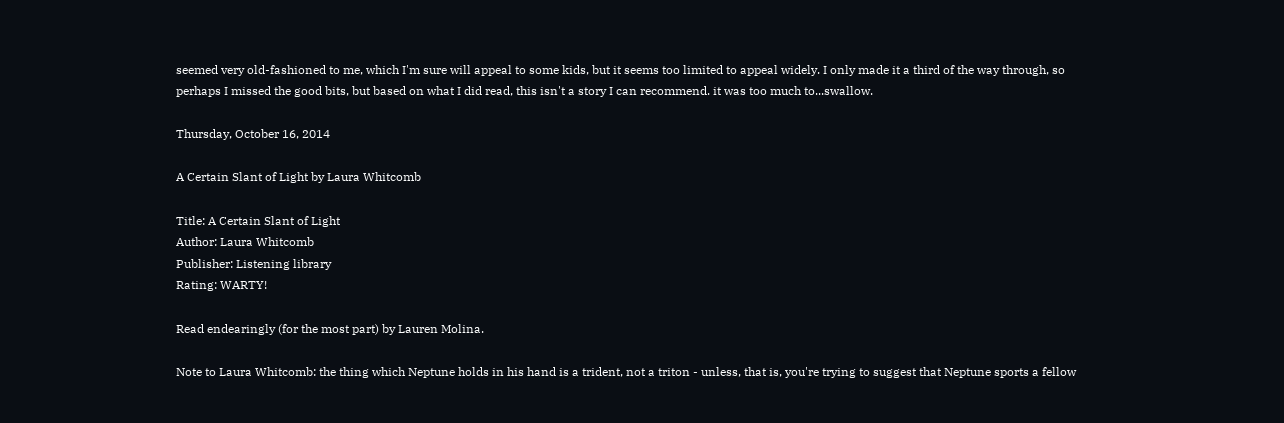seemed very old-fashioned to me, which I'm sure will appeal to some kids, but it seems too limited to appeal widely. I only made it a third of the way through, so perhaps I missed the good bits, but based on what I did read, this isn't a story I can recommend. it was too much to...swallow.

Thursday, October 16, 2014

A Certain Slant of Light by Laura Whitcomb

Title: A Certain Slant of Light
Author: Laura Whitcomb
Publisher: Listening library
Rating: WARTY!

Read endearingly (for the most part) by Lauren Molina.

Note to Laura Whitcomb: the thing which Neptune holds in his hand is a trident, not a triton - unless, that is, you're trying to suggest that Neptune sports a fellow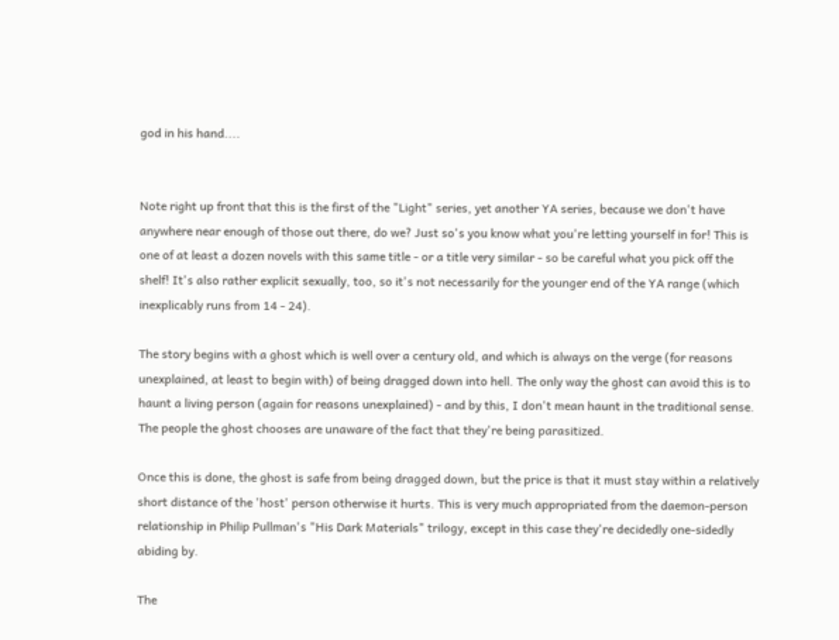god in his hand....


Note right up front that this is the first of the "Light" series, yet another YA series, because we don't have anywhere near enough of those out there, do we? Just so's you know what you're letting yourself in for! This is one of at least a dozen novels with this same title - or a title very similar - so be careful what you pick off the shelf! It's also rather explicit sexually, too, so it's not necessarily for the younger end of the YA range (which inexplicably runs from 14 - 24).

The story begins with a ghost which is well over a century old, and which is always on the verge (for reasons unexplained, at least to begin with) of being dragged down into hell. The only way the ghost can avoid this is to haunt a living person (again for reasons unexplained) - and by this, I don't mean haunt in the traditional sense. The people the ghost chooses are unaware of the fact that they're being parasitized.

Once this is done, the ghost is safe from being dragged down, but the price is that it must stay within a relatively short distance of the 'host' person otherwise it hurts. This is very much appropriated from the daemon-person relationship in Philip Pullman's "His Dark Materials" trilogy, except in this case they're decidedly one-sidedly abiding by.

The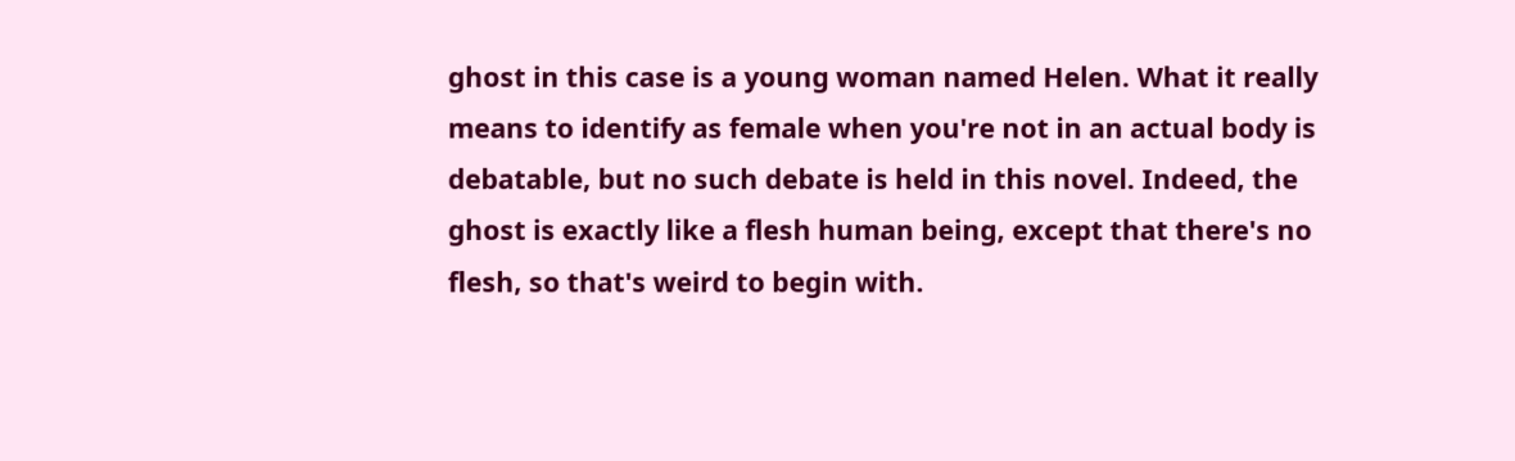ghost in this case is a young woman named Helen. What it really means to identify as female when you're not in an actual body is debatable, but no such debate is held in this novel. Indeed, the ghost is exactly like a flesh human being, except that there's no flesh, so that's weird to begin with.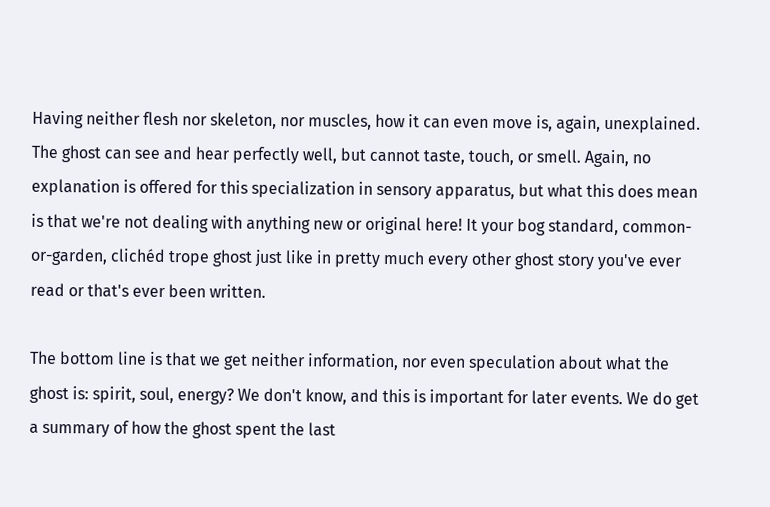Having neither flesh nor skeleton, nor muscles, how it can even move is, again, unexplained. The ghost can see and hear perfectly well, but cannot taste, touch, or smell. Again, no explanation is offered for this specialization in sensory apparatus, but what this does mean is that we're not dealing with anything new or original here! It your bog standard, common-or-garden, clichéd trope ghost just like in pretty much every other ghost story you've ever read or that's ever been written.

The bottom line is that we get neither information, nor even speculation about what the ghost is: spirit, soul, energy? We don't know, and this is important for later events. We do get a summary of how the ghost spent the last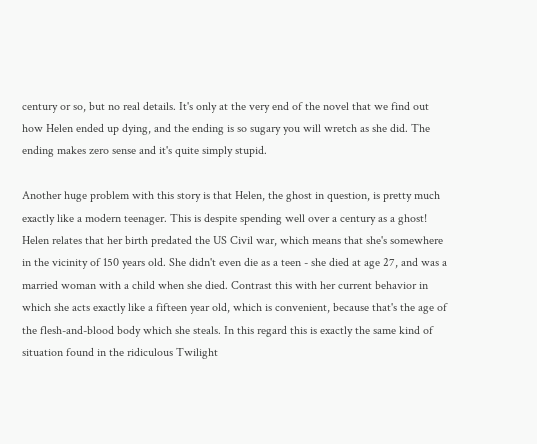century or so, but no real details. It's only at the very end of the novel that we find out how Helen ended up dying, and the ending is so sugary you will wretch as she did. The ending makes zero sense and it's quite simply stupid.

Another huge problem with this story is that Helen, the ghost in question, is pretty much exactly like a modern teenager. This is despite spending well over a century as a ghost! Helen relates that her birth predated the US Civil war, which means that she's somewhere in the vicinity of 150 years old. She didn't even die as a teen - she died at age 27, and was a married woman with a child when she died. Contrast this with her current behavior in which she acts exactly like a fifteen year old, which is convenient, because that's the age of the flesh-and-blood body which she steals. In this regard this is exactly the same kind of situation found in the ridiculous Twilight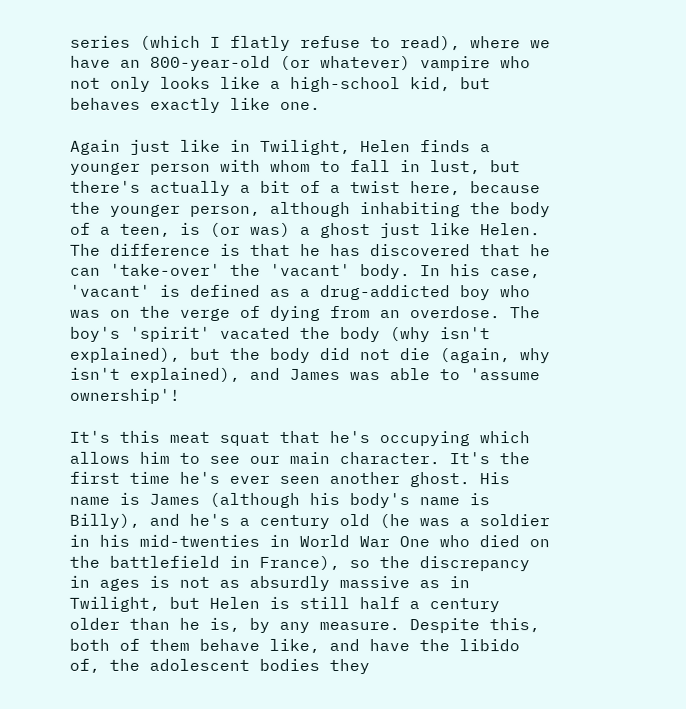series (which I flatly refuse to read), where we have an 800-year-old (or whatever) vampire who not only looks like a high-school kid, but behaves exactly like one.

Again just like in Twilight, Helen finds a younger person with whom to fall in lust, but there's actually a bit of a twist here, because the younger person, although inhabiting the body of a teen, is (or was) a ghost just like Helen. The difference is that he has discovered that he can 'take-over' the 'vacant' body. In his case, 'vacant' is defined as a drug-addicted boy who was on the verge of dying from an overdose. The boy's 'spirit' vacated the body (why isn't explained), but the body did not die (again, why isn't explained), and James was able to 'assume ownership'!

It's this meat squat that he's occupying which allows him to see our main character. It's the first time he's ever seen another ghost. His name is James (although his body's name is Billy), and he's a century old (he was a soldier in his mid-twenties in World War One who died on the battlefield in France), so the discrepancy in ages is not as absurdly massive as in Twilight, but Helen is still half a century older than he is, by any measure. Despite this, both of them behave like, and have the libido of, the adolescent bodies they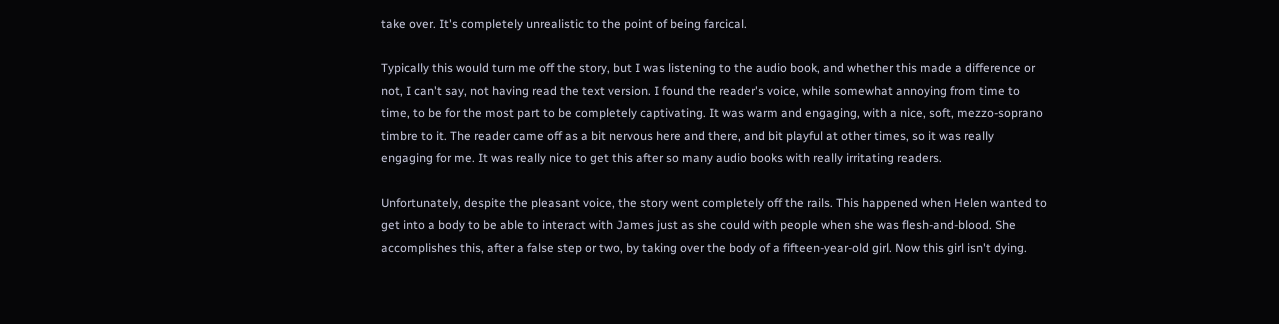take over. It's completely unrealistic to the point of being farcical.

Typically this would turn me off the story, but I was listening to the audio book, and whether this made a difference or not, I can't say, not having read the text version. I found the reader's voice, while somewhat annoying from time to time, to be for the most part to be completely captivating. It was warm and engaging, with a nice, soft, mezzo-soprano timbre to it. The reader came off as a bit nervous here and there, and bit playful at other times, so it was really engaging for me. It was really nice to get this after so many audio books with really irritating readers.

Unfortunately, despite the pleasant voice, the story went completely off the rails. This happened when Helen wanted to get into a body to be able to interact with James just as she could with people when she was flesh-and-blood. She accomplishes this, after a false step or two, by taking over the body of a fifteen-year-old girl. Now this girl isn't dying.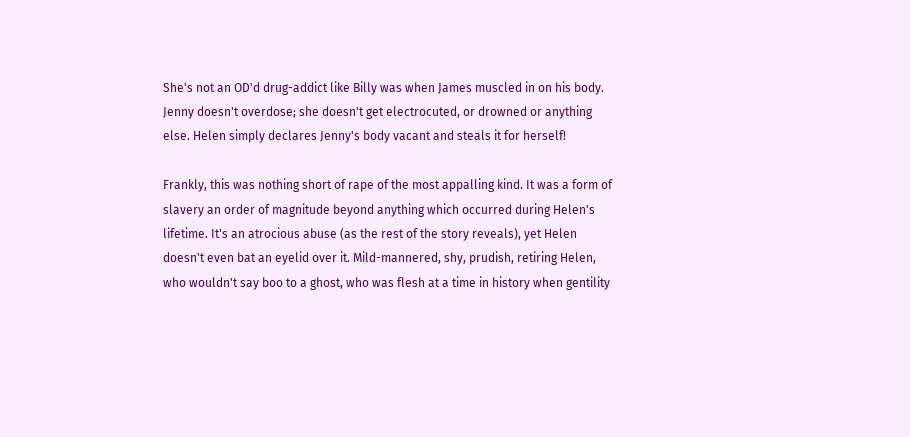She's not an OD'd drug-addict like Billy was when James muscled in on his body. Jenny doesn't overdose; she doesn't get electrocuted, or drowned or anything else. Helen simply declares Jenny's body vacant and steals it for herself!

Frankly, this was nothing short of rape of the most appalling kind. It was a form of slavery an order of magnitude beyond anything which occurred during Helen's lifetime. It's an atrocious abuse (as the rest of the story reveals), yet Helen doesn't even bat an eyelid over it. Mild-mannered, shy, prudish, retiring Helen, who wouldn't say boo to a ghost, who was flesh at a time in history when gentility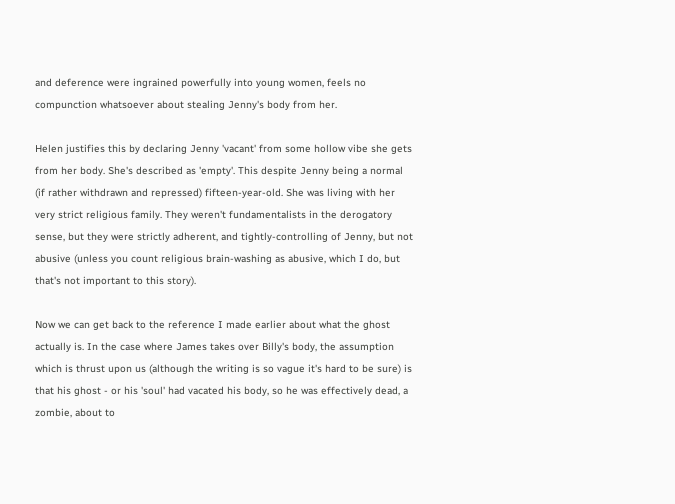and deference were ingrained powerfully into young women, feels no compunction whatsoever about stealing Jenny's body from her.

Helen justifies this by declaring Jenny 'vacant' from some hollow vibe she gets from her body. She's described as 'empty'. This despite Jenny being a normal (if rather withdrawn and repressed) fifteen-year-old. She was living with her very strict religious family. They weren't fundamentalists in the derogatory sense, but they were strictly adherent, and tightly-controlling of Jenny, but not abusive (unless you count religious brain-washing as abusive, which I do, but that's not important to this story).

Now we can get back to the reference I made earlier about what the ghost actually is. In the case where James takes over Billy's body, the assumption which is thrust upon us (although the writing is so vague it's hard to be sure) is that his ghost - or his 'soul' had vacated his body, so he was effectively dead, a zombie, about to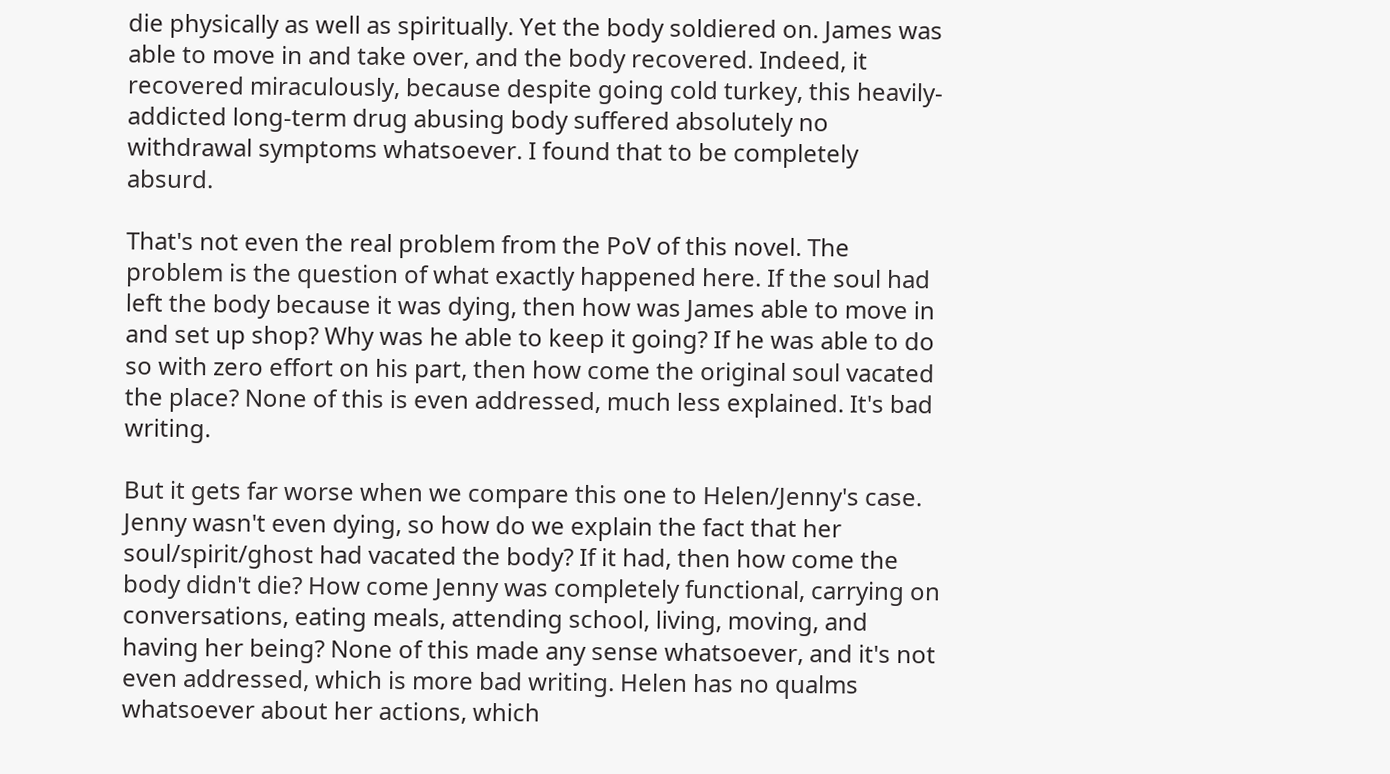die physically as well as spiritually. Yet the body soldiered on. James was able to move in and take over, and the body recovered. Indeed, it recovered miraculously, because despite going cold turkey, this heavily-addicted long-term drug abusing body suffered absolutely no withdrawal symptoms whatsoever. I found that to be completely absurd.

That's not even the real problem from the PoV of this novel. The problem is the question of what exactly happened here. If the soul had left the body because it was dying, then how was James able to move in and set up shop? Why was he able to keep it going? If he was able to do so with zero effort on his part, then how come the original soul vacated the place? None of this is even addressed, much less explained. It's bad writing.

But it gets far worse when we compare this one to Helen/Jenny's case. Jenny wasn't even dying, so how do we explain the fact that her soul/spirit/ghost had vacated the body? If it had, then how come the body didn't die? How come Jenny was completely functional, carrying on conversations, eating meals, attending school, living, moving, and having her being? None of this made any sense whatsoever, and it's not even addressed, which is more bad writing. Helen has no qualms whatsoever about her actions, which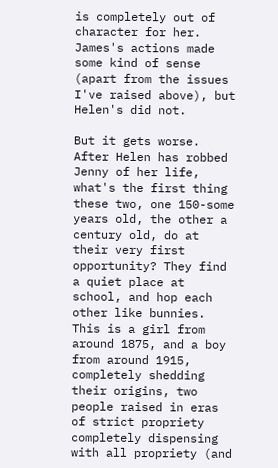is completely out of character for her. James's actions made some kind of sense (apart from the issues I've raised above), but Helen's did not.

But it gets worse. After Helen has robbed Jenny of her life, what's the first thing these two, one 150-some years old, the other a century old, do at their very first opportunity? They find a quiet place at school, and hop each other like bunnies. This is a girl from around 1875, and a boy from around 1915, completely shedding their origins, two people raised in eras of strict propriety completely dispensing with all propriety (and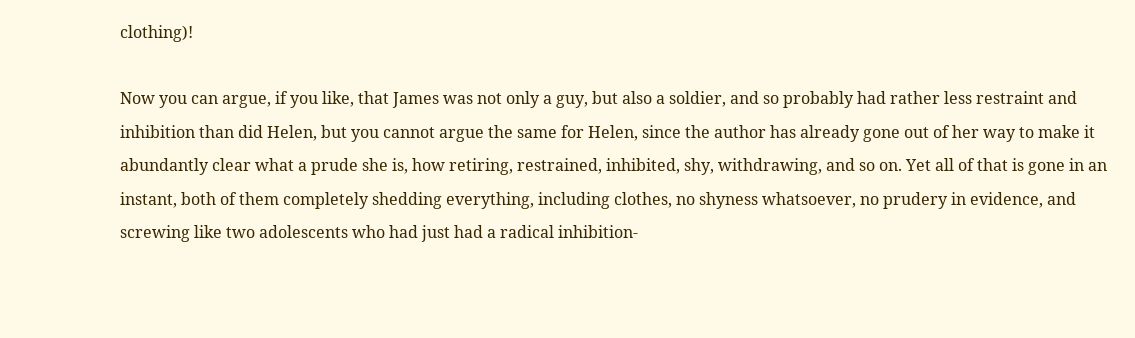clothing)!

Now you can argue, if you like, that James was not only a guy, but also a soldier, and so probably had rather less restraint and inhibition than did Helen, but you cannot argue the same for Helen, since the author has already gone out of her way to make it abundantly clear what a prude she is, how retiring, restrained, inhibited, shy, withdrawing, and so on. Yet all of that is gone in an instant, both of them completely shedding everything, including clothes, no shyness whatsoever, no prudery in evidence, and screwing like two adolescents who had just had a radical inhibition-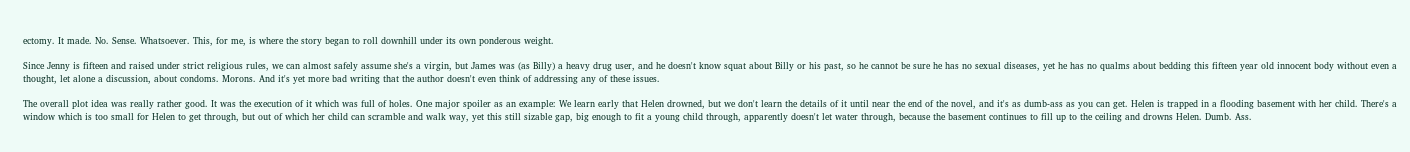ectomy. It made. No. Sense. Whatsoever. This, for me, is where the story began to roll downhill under its own ponderous weight.

Since Jenny is fifteen and raised under strict religious rules, we can almost safely assume she's a virgin, but James was (as Billy) a heavy drug user, and he doesn't know squat about Billy or his past, so he cannot be sure he has no sexual diseases, yet he has no qualms about bedding this fifteen year old innocent body without even a thought, let alone a discussion, about condoms. Morons. And it's yet more bad writing that the author doesn't even think of addressing any of these issues.

The overall plot idea was really rather good. It was the execution of it which was full of holes. One major spoiler as an example: We learn early that Helen drowned, but we don't learn the details of it until near the end of the novel, and it's as dumb-ass as you can get. Helen is trapped in a flooding basement with her child. There's a window which is too small for Helen to get through, but out of which her child can scramble and walk way, yet this still sizable gap, big enough to fit a young child through, apparently doesn't let water through, because the basement continues to fill up to the ceiling and drowns Helen. Dumb. Ass.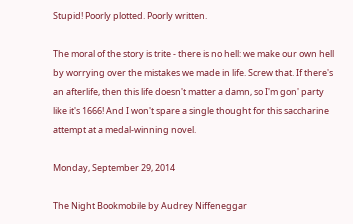Stupid! Poorly plotted. Poorly written.

The moral of the story is trite - there is no hell: we make our own hell by worrying over the mistakes we made in life. Screw that. If there's an afterlife, then this life doesn't matter a damn, so I'm gon' party like it's 1666! And I won't spare a single thought for this saccharine attempt at a medal-winning novel.

Monday, September 29, 2014

The Night Bookmobile by Audrey Niffeneggar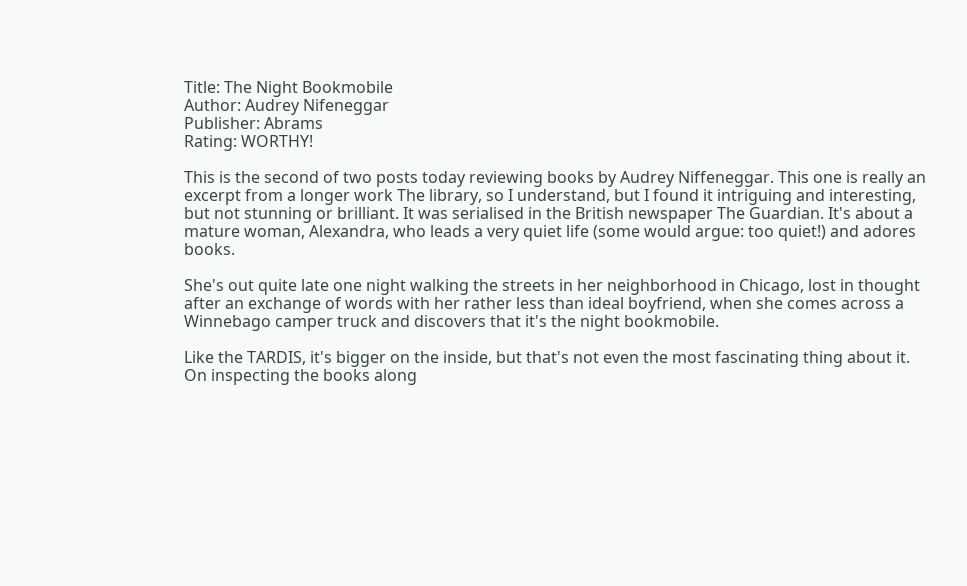Title: The Night Bookmobile
Author: Audrey Nifeneggar
Publisher: Abrams
Rating: WORTHY!

This is the second of two posts today reviewing books by Audrey Niffeneggar. This one is really an excerpt from a longer work The library, so I understand, but I found it intriguing and interesting, but not stunning or brilliant. It was serialised in the British newspaper The Guardian. It's about a mature woman, Alexandra, who leads a very quiet life (some would argue: too quiet!) and adores books.

She's out quite late one night walking the streets in her neighborhood in Chicago, lost in thought after an exchange of words with her rather less than ideal boyfriend, when she comes across a Winnebago camper truck and discovers that it's the night bookmobile.

Like the TARDIS, it's bigger on the inside, but that's not even the most fascinating thing about it. On inspecting the books along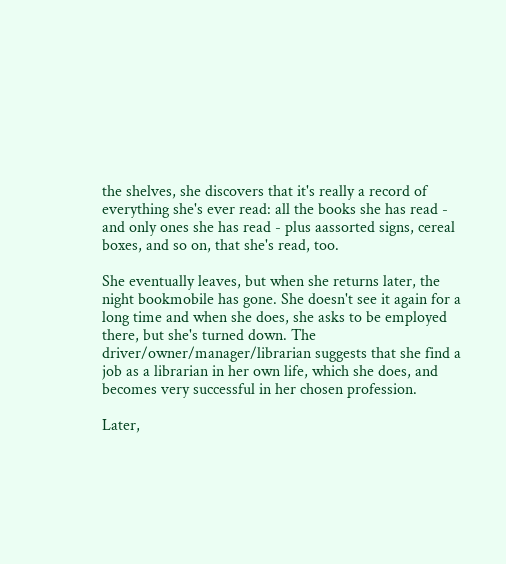the shelves, she discovers that it's really a record of everything she's ever read: all the books she has read - and only ones she has read - plus aassorted signs, cereal boxes, and so on, that she's read, too.

She eventually leaves, but when she returns later, the night bookmobile has gone. She doesn't see it again for a long time and when she does, she asks to be employed there, but she's turned down. The driver/owner/manager/librarian suggests that she find a job as a librarian in her own life, which she does, and becomes very successful in her chosen profession.

Later,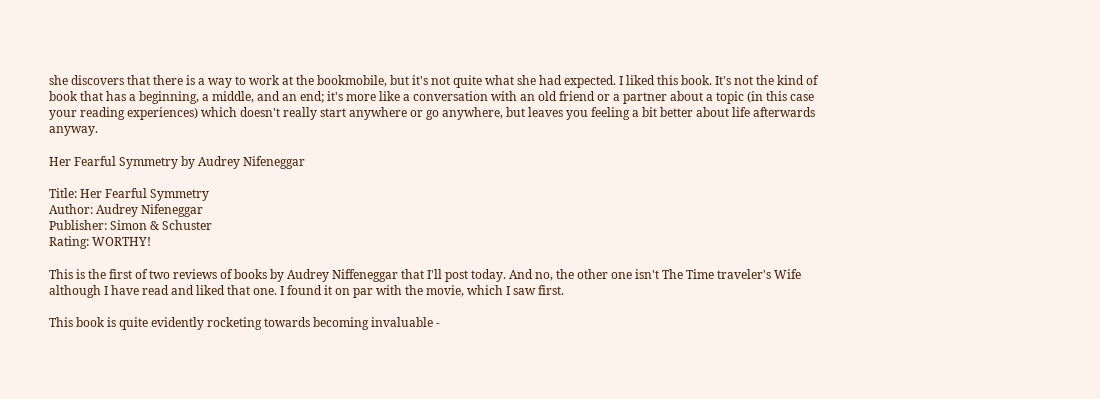she discovers that there is a way to work at the bookmobile, but it's not quite what she had expected. I liked this book. It's not the kind of book that has a beginning, a middle, and an end; it's more like a conversation with an old friend or a partner about a topic (in this case your reading experiences) which doesn't really start anywhere or go anywhere, but leaves you feeling a bit better about life afterwards anyway.

Her Fearful Symmetry by Audrey Nifeneggar

Title: Her Fearful Symmetry
Author: Audrey Nifeneggar
Publisher: Simon & Schuster
Rating: WORTHY!

This is the first of two reviews of books by Audrey Niffeneggar that I'll post today. And no, the other one isn't The Time traveler's Wife although I have read and liked that one. I found it on par with the movie, which I saw first.

This book is quite evidently rocketing towards becoming invaluable -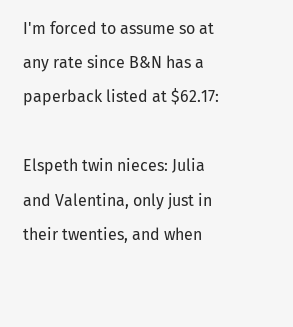I'm forced to assume so at any rate since B&N has a paperback listed at $62.17:

Elspeth twin nieces: Julia and Valentina, only just in their twenties, and when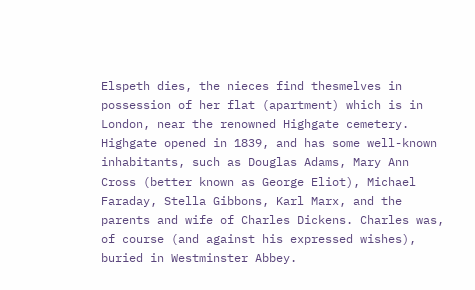Elspeth dies, the nieces find thesmelves in possession of her flat (apartment) which is in London, near the renowned Highgate cemetery. Highgate opened in 1839, and has some well-known inhabitants, such as Douglas Adams, Mary Ann Cross (better known as George Eliot), Michael Faraday, Stella Gibbons, Karl Marx, and the parents and wife of Charles Dickens. Charles was, of course (and against his expressed wishes), buried in Westminster Abbey.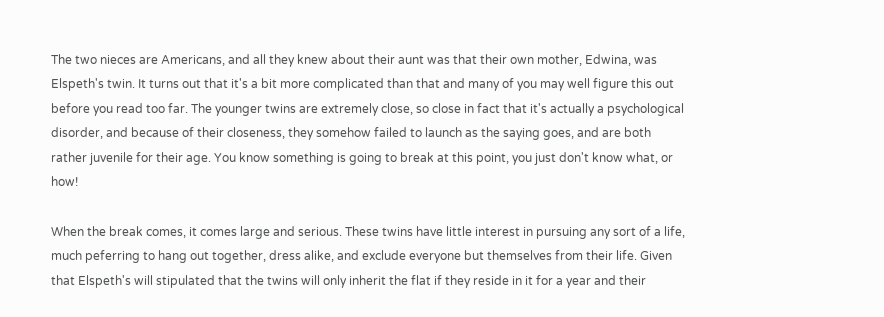The two nieces are Americans, and all they knew about their aunt was that their own mother, Edwina, was Elspeth's twin. It turns out that it's a bit more complicated than that and many of you may well figure this out before you read too far. The younger twins are extremely close, so close in fact that it's actually a psychological disorder, and because of their closeness, they somehow failed to launch as the saying goes, and are both rather juvenile for their age. You know something is going to break at this point, you just don't know what, or how!

When the break comes, it comes large and serious. These twins have little interest in pursuing any sort of a life, much peferring to hang out together, dress alike, and exclude everyone but themselves from their life. Given that Elspeth's will stipulated that the twins will only inherit the flat if they reside in it for a year and their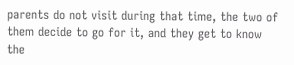parents do not visit during that time, the two of them decide to go for it, and they get to know the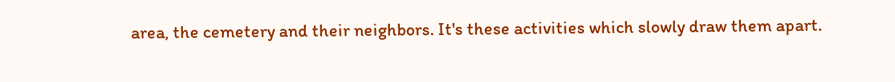area, the cemetery and their neighbors. It's these activities which slowly draw them apart.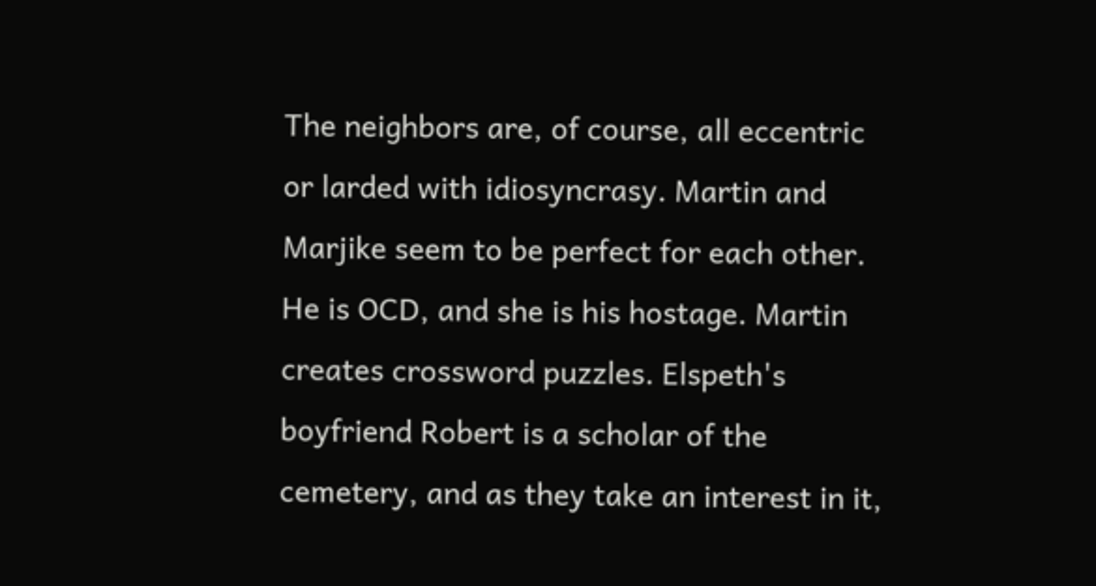The neighbors are, of course, all eccentric or larded with idiosyncrasy. Martin and Marjike seem to be perfect for each other. He is OCD, and she is his hostage. Martin creates crossword puzzles. Elspeth's boyfriend Robert is a scholar of the cemetery, and as they take an interest in it,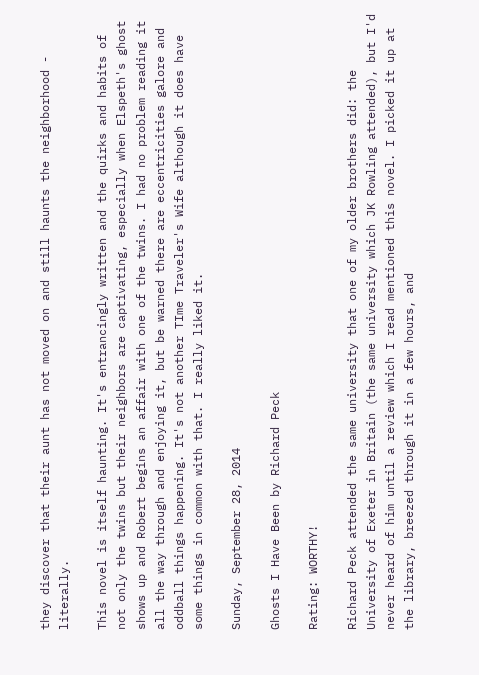they discover that their aunt has not moved on and still haunts the neighborhood - literally.

This novel is itself haunting. It's entrancingly written and the quirks and habits of not only the twins but their neighbors are captivating, especially when Elspeth's ghost shows up and Robert begins an affair with one of the twins. I had no problem reading it all the way through and enjoying it, but be warned there are eccentricities galore and oddball things happening. It's not another TIme Traveler's Wife although it does have some things in common with that. I really liked it.

Sunday, September 28, 2014

Ghosts I Have Been by Richard Peck

Rating: WORTHY!

Richard Peck attended the same university that one of my older brothers did: the University of Exeter in Britain (the same university which JK Rowling attended), but I'd never heard of him until a review which I read mentioned this novel. I picked it up at the library, breezed through it in a few hours, and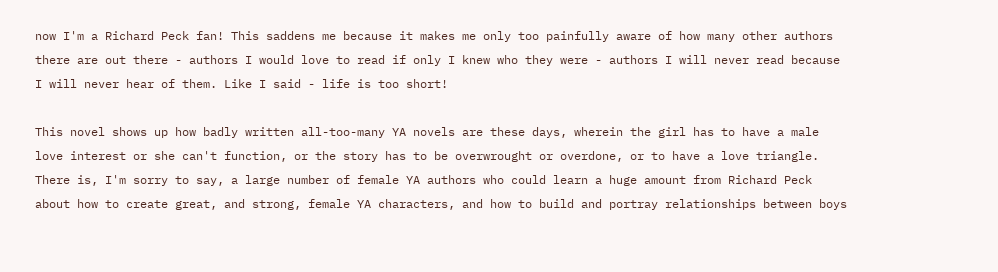now I'm a Richard Peck fan! This saddens me because it makes me only too painfully aware of how many other authors there are out there - authors I would love to read if only I knew who they were - authors I will never read because I will never hear of them. Like I said - life is too short!

This novel shows up how badly written all-too-many YA novels are these days, wherein the girl has to have a male love interest or she can't function, or the story has to be overwrought or overdone, or to have a love triangle. There is, I'm sorry to say, a large number of female YA authors who could learn a huge amount from Richard Peck about how to create great, and strong, female YA characters, and how to build and portray relationships between boys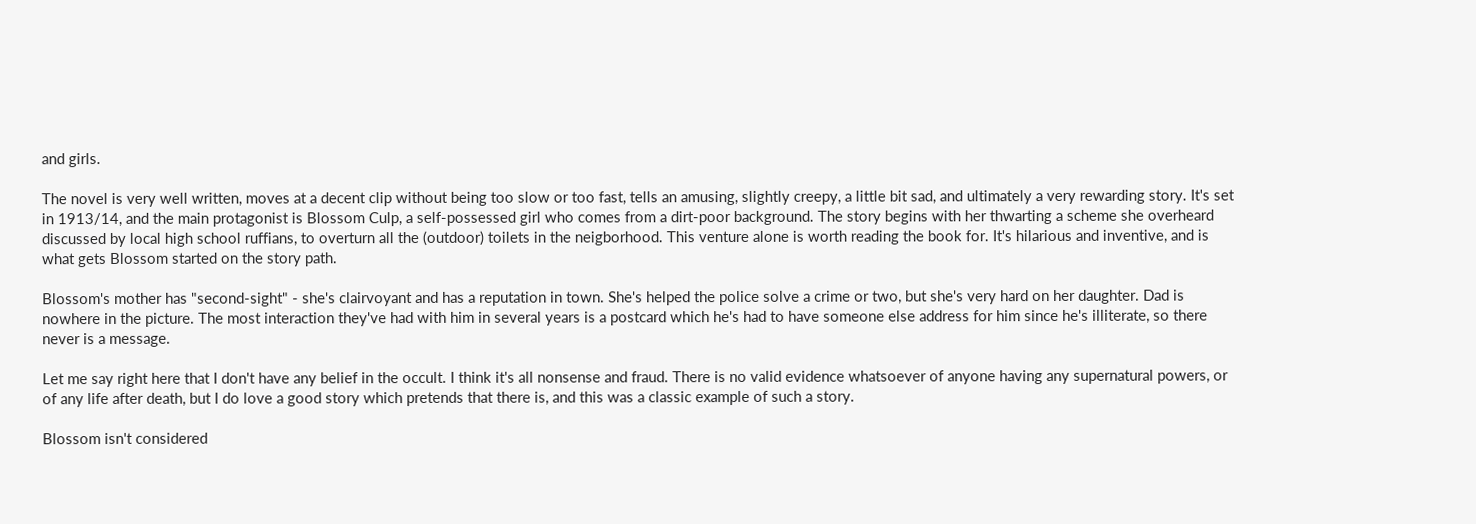and girls.

The novel is very well written, moves at a decent clip without being too slow or too fast, tells an amusing, slightly creepy, a little bit sad, and ultimately a very rewarding story. It's set in 1913/14, and the main protagonist is Blossom Culp, a self-possessed girl who comes from a dirt-poor background. The story begins with her thwarting a scheme she overheard discussed by local high school ruffians, to overturn all the (outdoor) toilets in the neigborhood. This venture alone is worth reading the book for. It's hilarious and inventive, and is what gets Blossom started on the story path.

Blossom's mother has "second-sight" - she's clairvoyant and has a reputation in town. She's helped the police solve a crime or two, but she's very hard on her daughter. Dad is nowhere in the picture. The most interaction they've had with him in several years is a postcard which he's had to have someone else address for him since he's illiterate, so there never is a message.

Let me say right here that I don't have any belief in the occult. I think it's all nonsense and fraud. There is no valid evidence whatsoever of anyone having any supernatural powers, or of any life after death, but I do love a good story which pretends that there is, and this was a classic example of such a story.

Blossom isn't considered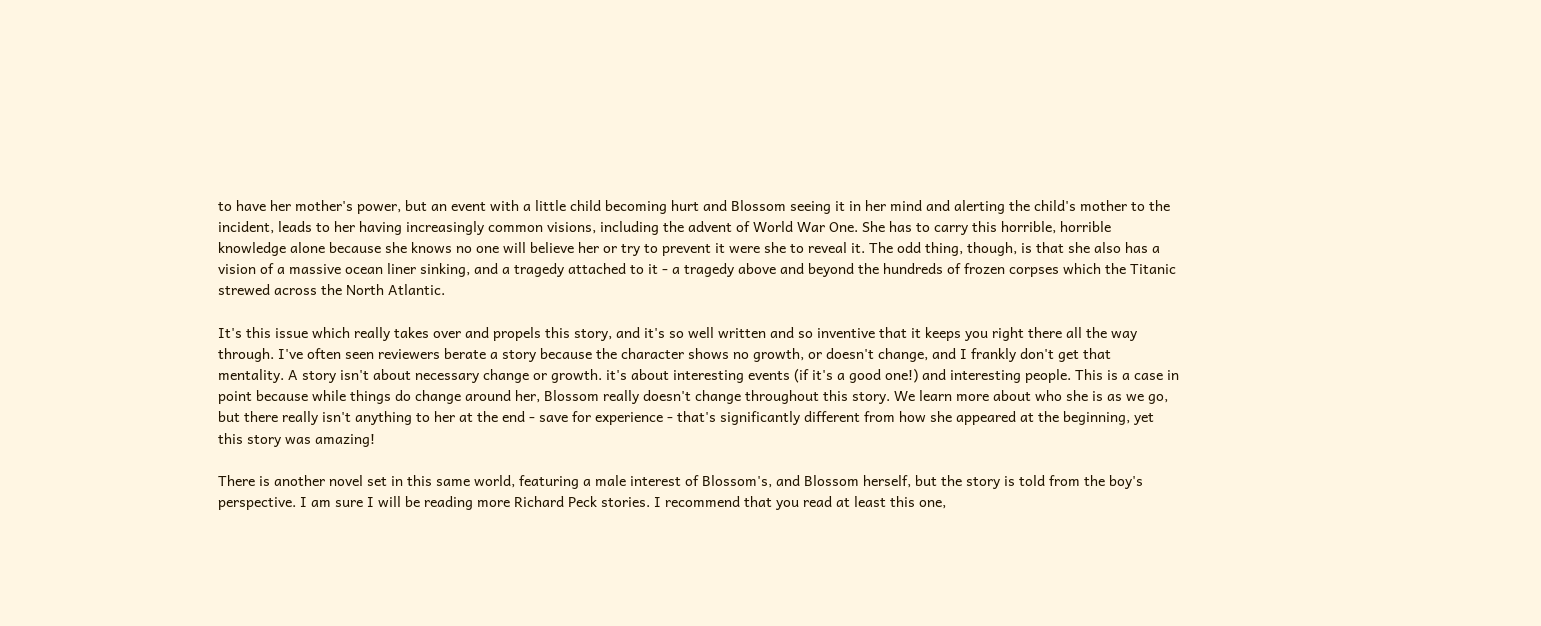to have her mother's power, but an event with a little child becoming hurt and Blossom seeing it in her mind and alerting the child's mother to the incident, leads to her having increasingly common visions, including the advent of World War One. She has to carry this horrible, horrible knowledge alone because she knows no one will believe her or try to prevent it were she to reveal it. The odd thing, though, is that she also has a vision of a massive ocean liner sinking, and a tragedy attached to it - a tragedy above and beyond the hundreds of frozen corpses which the Titanic strewed across the North Atlantic.

It's this issue which really takes over and propels this story, and it's so well written and so inventive that it keeps you right there all the way through. I've often seen reviewers berate a story because the character shows no growth, or doesn't change, and I frankly don't get that mentality. A story isn't about necessary change or growth. it's about interesting events (if it's a good one!) and interesting people. This is a case in point because while things do change around her, Blossom really doesn't change throughout this story. We learn more about who she is as we go, but there really isn't anything to her at the end - save for experience - that's significantly different from how she appeared at the beginning, yet this story was amazing!

There is another novel set in this same world, featuring a male interest of Blossom's, and Blossom herself, but the story is told from the boy's perspective. I am sure I will be reading more Richard Peck stories. I recommend that you read at least this one,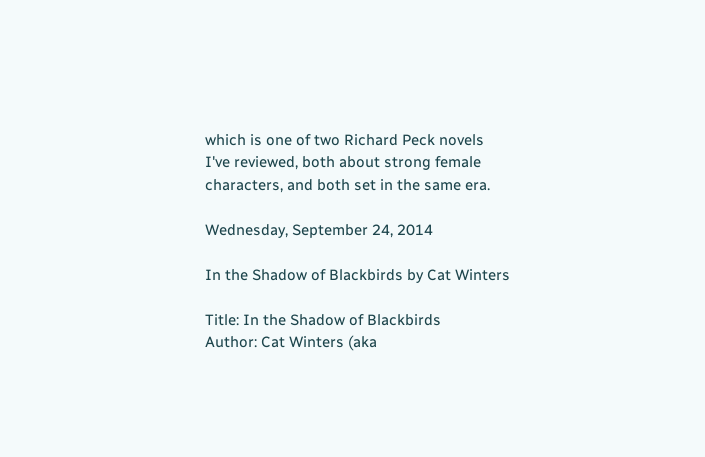which is one of two Richard Peck novels I've reviewed, both about strong female characters, and both set in the same era.

Wednesday, September 24, 2014

In the Shadow of Blackbirds by Cat Winters

Title: In the Shadow of Blackbirds
Author: Cat Winters (aka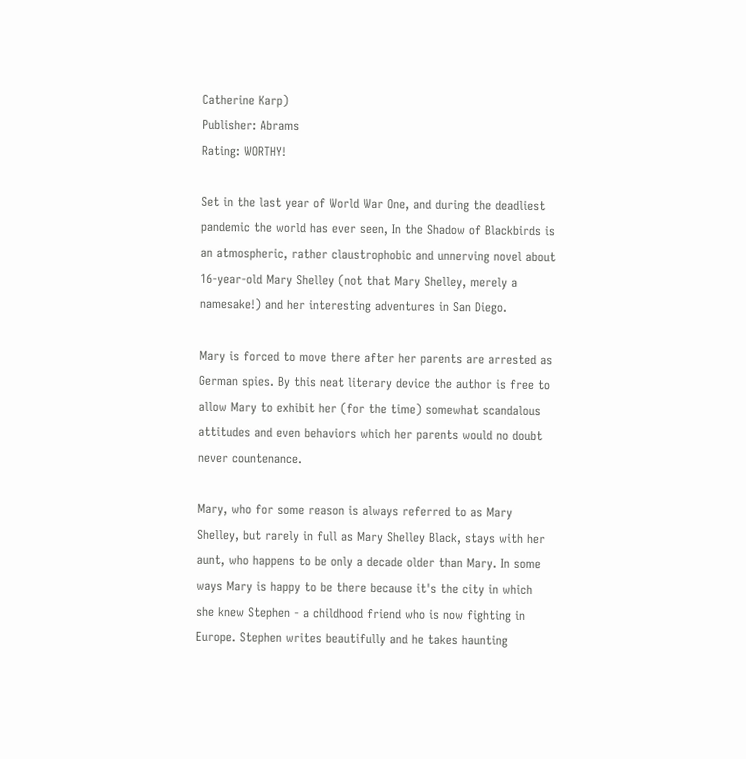Catherine Karp)
Publisher: Abrams
Rating: WORTHY!

Set in the last year of World War One, and during the deadliest pandemic the world has ever seen, In the Shadow of Blackbirds is an atmospheric, rather claustrophobic and unnerving novel about 16-year-old Mary Shelley (not that Mary Shelley, merely a namesake!) and her interesting adventures in San Diego.

Mary is forced to move there after her parents are arrested as German spies. By this neat literary device the author is free to allow Mary to exhibit her (for the time) somewhat scandalous attitudes and even behaviors which her parents would no doubt never countenance.

Mary, who for some reason is always referred to as Mary Shelley, but rarely in full as Mary Shelley Black, stays with her aunt, who happens to be only a decade older than Mary. In some ways Mary is happy to be there because it's the city in which she knew Stephen - a childhood friend who is now fighting in Europe. Stephen writes beautifully and he takes haunting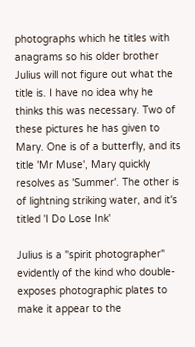photographs which he titles with anagrams so his older brother Julius will not figure out what the title is. I have no idea why he thinks this was necessary. Two of these pictures he has given to Mary. One is of a butterfly, and its title 'Mr Muse', Mary quickly resolves as 'Summer'. The other is of lightning striking water, and it's titled 'I Do Lose Ink'

Julius is a "spirit photographer" evidently of the kind who double-exposes photographic plates to make it appear to the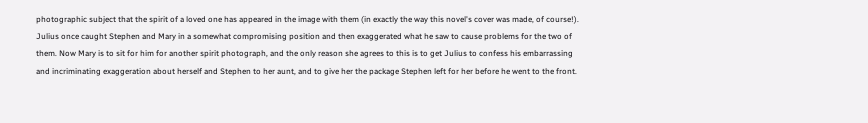photographic subject that the spirit of a loved one has appeared in the image with them (in exactly the way this novel's cover was made, of course!). Julius once caught Stephen and Mary in a somewhat compromising position and then exaggerated what he saw to cause problems for the two of them. Now Mary is to sit for him for another spirit photograph, and the only reason she agrees to this is to get Julius to confess his embarrassing and incriminating exaggeration about herself and Stephen to her aunt, and to give her the package Stephen left for her before he went to the front.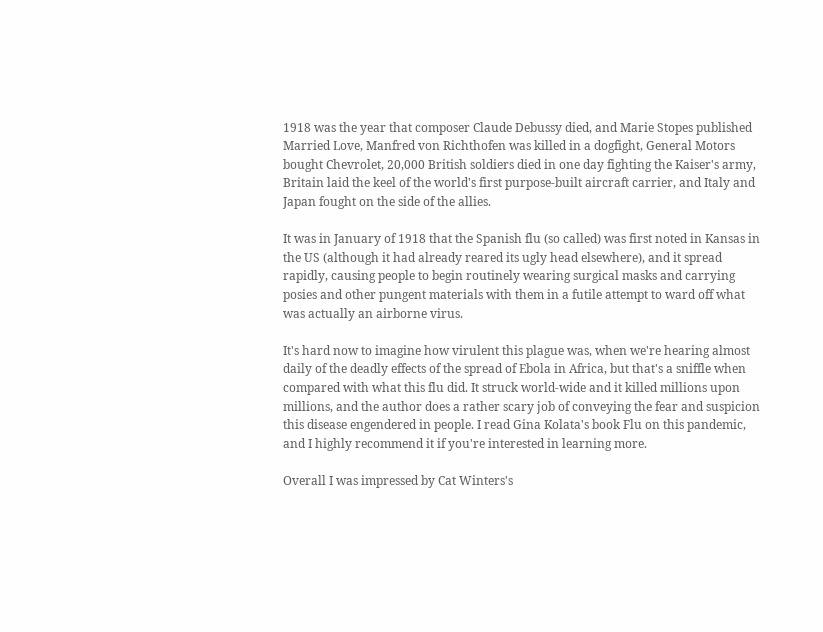1918 was the year that composer Claude Debussy died, and Marie Stopes published Married Love, Manfred von Richthofen was killed in a dogfight, General Motors bought Chevrolet, 20,000 British soldiers died in one day fighting the Kaiser's army, Britain laid the keel of the world's first purpose-built aircraft carrier, and Italy and Japan fought on the side of the allies.

It was in January of 1918 that the Spanish flu (so called) was first noted in Kansas in the US (although it had already reared its ugly head elsewhere), and it spread rapidly, causing people to begin routinely wearing surgical masks and carrying posies and other pungent materials with them in a futile attempt to ward off what was actually an airborne virus.

It's hard now to imagine how virulent this plague was, when we're hearing almost daily of the deadly effects of the spread of Ebola in Africa, but that's a sniffle when compared with what this flu did. It struck world-wide and it killed millions upon millions, and the author does a rather scary job of conveying the fear and suspicion this disease engendered in people. I read Gina Kolata's book Flu on this pandemic, and I highly recommend it if you're interested in learning more.

Overall I was impressed by Cat Winters's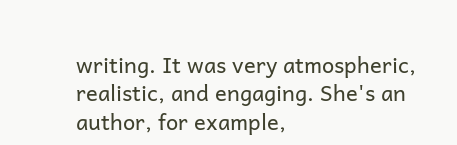writing. It was very atmospheric, realistic, and engaging. She's an author, for example,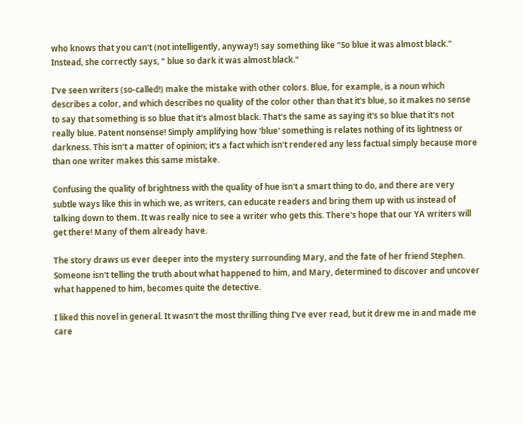who knows that you can't (not intelligently, anyway!) say something like "So blue it was almost black." Instead, she correctly says, " blue so dark it was almost black."

I've seen writers (so-called!) make the mistake with other colors. Blue, for example, is a noun which describes a color, and which describes no quality of the color other than that it's blue, so it makes no sense to say that something is so blue that it's almost black. That's the same as saying it's so blue that it's not really blue. Patent nonsense! Simply amplifying how 'blue' something is relates nothing of its lightness or darkness. This isn't a matter of opinion; it's a fact which isn't rendered any less factual simply because more than one writer makes this same mistake.

Confusing the quality of brightness with the quality of hue isn't a smart thing to do, and there are very subtle ways like this in which we, as writers, can educate readers and bring them up with us instead of talking down to them. It was really nice to see a writer who gets this. There's hope that our YA writers will get there! Many of them already have.

The story draws us ever deeper into the mystery surrounding Mary, and the fate of her friend Stephen. Someone isn't telling the truth about what happened to him, and Mary, determined to discover and uncover what happened to him, becomes quite the detective.

I liked this novel in general. It wasn't the most thrilling thing I've ever read, but it drew me in and made me care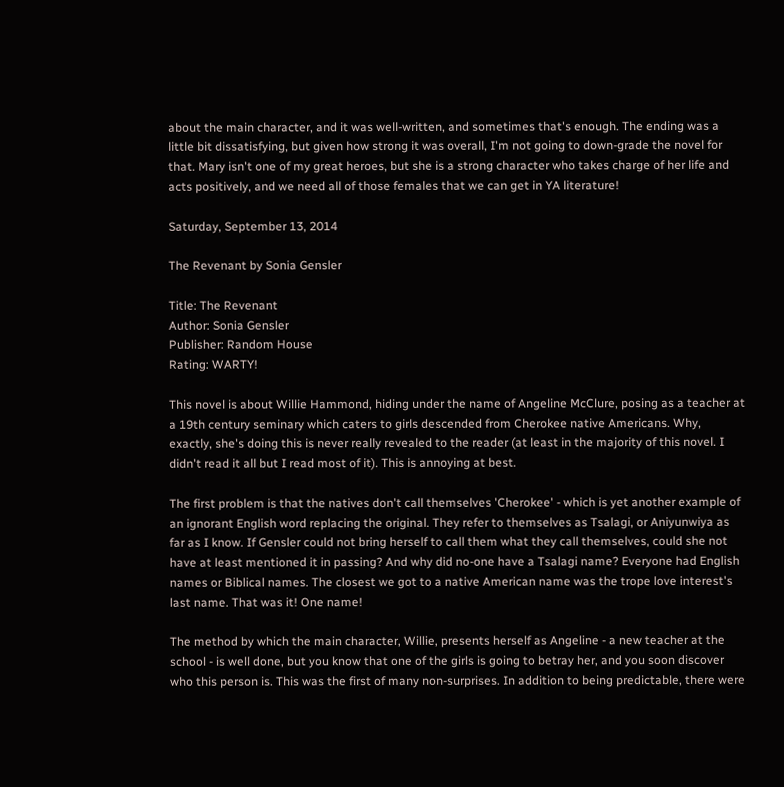about the main character, and it was well-written, and sometimes that's enough. The ending was a little bit dissatisfying, but given how strong it was overall, I'm not going to down-grade the novel for that. Mary isn't one of my great heroes, but she is a strong character who takes charge of her life and acts positively, and we need all of those females that we can get in YA literature!

Saturday, September 13, 2014

The Revenant by Sonia Gensler

Title: The Revenant
Author: Sonia Gensler
Publisher: Random House
Rating: WARTY!

This novel is about Willie Hammond, hiding under the name of Angeline McClure, posing as a teacher at a 19th century seminary which caters to girls descended from Cherokee native Americans. Why, exactly, she's doing this is never really revealed to the reader (at least in the majority of this novel. I didn't read it all but I read most of it). This is annoying at best.

The first problem is that the natives don't call themselves 'Cherokee' - which is yet another example of an ignorant English word replacing the original. They refer to themselves as Tsalagi, or Aniyunwiya as far as I know. If Gensler could not bring herself to call them what they call themselves, could she not have at least mentioned it in passing? And why did no-one have a Tsalagi name? Everyone had English names or Biblical names. The closest we got to a native American name was the trope love interest's last name. That was it! One name!

The method by which the main character, Willie, presents herself as Angeline - a new teacher at the school - is well done, but you know that one of the girls is going to betray her, and you soon discover who this person is. This was the first of many non-surprises. In addition to being predictable, there were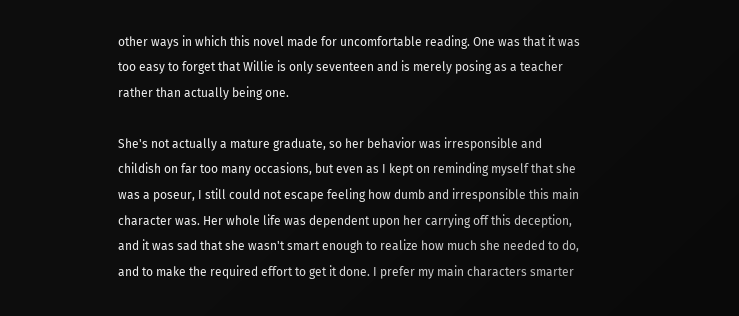other ways in which this novel made for uncomfortable reading. One was that it was too easy to forget that Willie is only seventeen and is merely posing as a teacher rather than actually being one.

She's not actually a mature graduate, so her behavior was irresponsible and childish on far too many occasions, but even as I kept on reminding myself that she was a poseur, I still could not escape feeling how dumb and irresponsible this main character was. Her whole life was dependent upon her carrying off this deception, and it was sad that she wasn't smart enough to realize how much she needed to do, and to make the required effort to get it done. I prefer my main characters smarter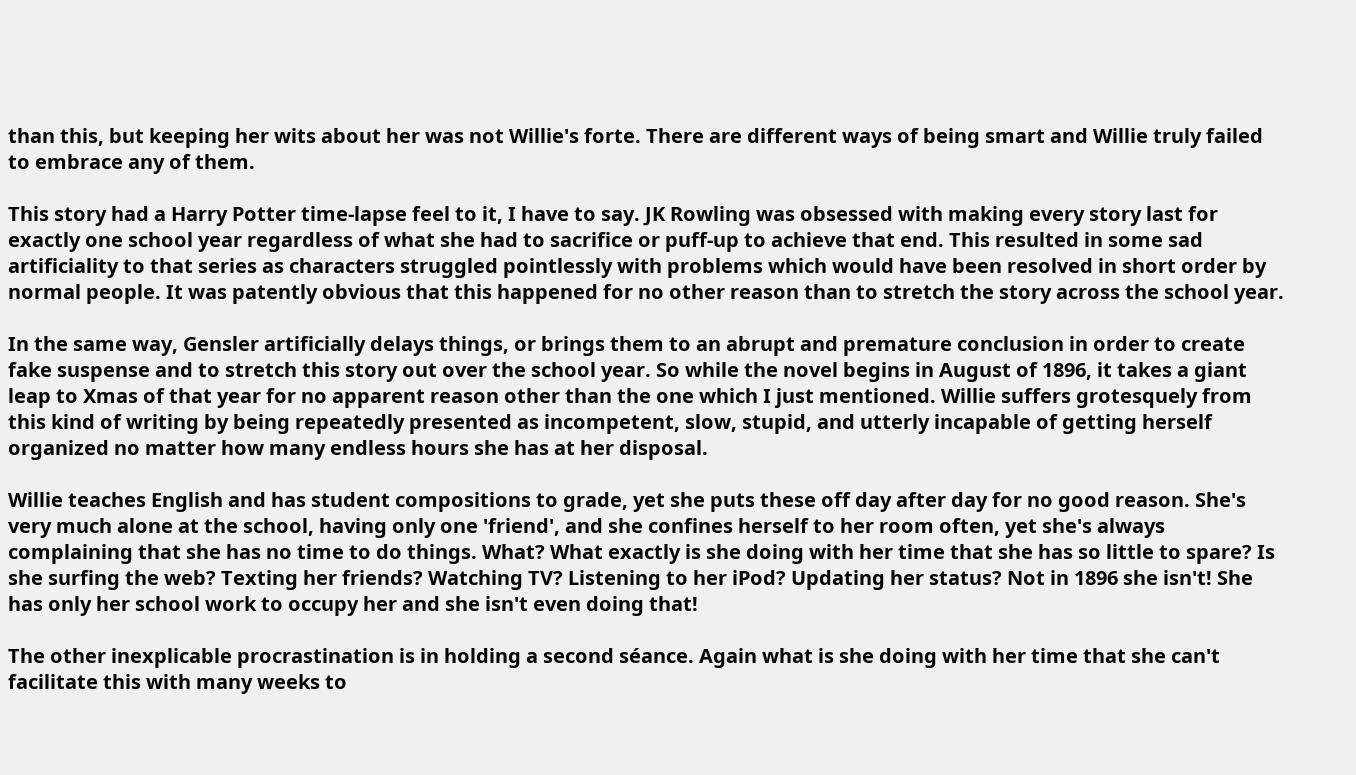than this, but keeping her wits about her was not Willie's forte. There are different ways of being smart and Willie truly failed to embrace any of them.

This story had a Harry Potter time-lapse feel to it, I have to say. JK Rowling was obsessed with making every story last for exactly one school year regardless of what she had to sacrifice or puff-up to achieve that end. This resulted in some sad artificiality to that series as characters struggled pointlessly with problems which would have been resolved in short order by normal people. It was patently obvious that this happened for no other reason than to stretch the story across the school year.

In the same way, Gensler artificially delays things, or brings them to an abrupt and premature conclusion in order to create fake suspense and to stretch this story out over the school year. So while the novel begins in August of 1896, it takes a giant leap to Xmas of that year for no apparent reason other than the one which I just mentioned. Willie suffers grotesquely from this kind of writing by being repeatedly presented as incompetent, slow, stupid, and utterly incapable of getting herself organized no matter how many endless hours she has at her disposal.

Willie teaches English and has student compositions to grade, yet she puts these off day after day for no good reason. She's very much alone at the school, having only one 'friend', and she confines herself to her room often, yet she's always complaining that she has no time to do things. What? What exactly is she doing with her time that she has so little to spare? Is she surfing the web? Texting her friends? Watching TV? Listening to her iPod? Updating her status? Not in 1896 she isn't! She has only her school work to occupy her and she isn't even doing that!

The other inexplicable procrastination is in holding a second séance. Again what is she doing with her time that she can't facilitate this with many weeks to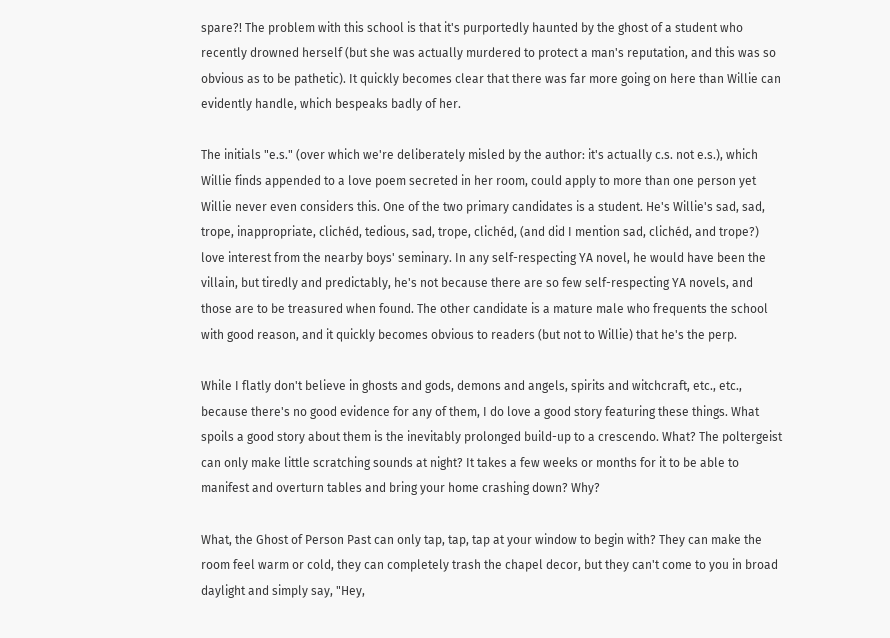spare?! The problem with this school is that it's purportedly haunted by the ghost of a student who recently drowned herself (but she was actually murdered to protect a man's reputation, and this was so obvious as to be pathetic). It quickly becomes clear that there was far more going on here than Willie can evidently handle, which bespeaks badly of her.

The initials "e.s." (over which we're deliberately misled by the author: it's actually c.s. not e.s.), which Willie finds appended to a love poem secreted in her room, could apply to more than one person yet Willie never even considers this. One of the two primary candidates is a student. He's Willie's sad, sad, trope, inappropriate, clichéd, tedious, sad, trope, clichéd, (and did I mention sad, clichéd, and trope?) love interest from the nearby boys' seminary. In any self-respecting YA novel, he would have been the villain, but tiredly and predictably, he's not because there are so few self-respecting YA novels, and those are to be treasured when found. The other candidate is a mature male who frequents the school with good reason, and it quickly becomes obvious to readers (but not to Willie) that he's the perp.

While I flatly don't believe in ghosts and gods, demons and angels, spirits and witchcraft, etc., etc., because there's no good evidence for any of them, I do love a good story featuring these things. What spoils a good story about them is the inevitably prolonged build-up to a crescendo. What? The poltergeist can only make little scratching sounds at night? It takes a few weeks or months for it to be able to manifest and overturn tables and bring your home crashing down? Why?

What, the Ghost of Person Past can only tap, tap, tap at your window to begin with? They can make the room feel warm or cold, they can completely trash the chapel decor, but they can't come to you in broad daylight and simply say, "Hey,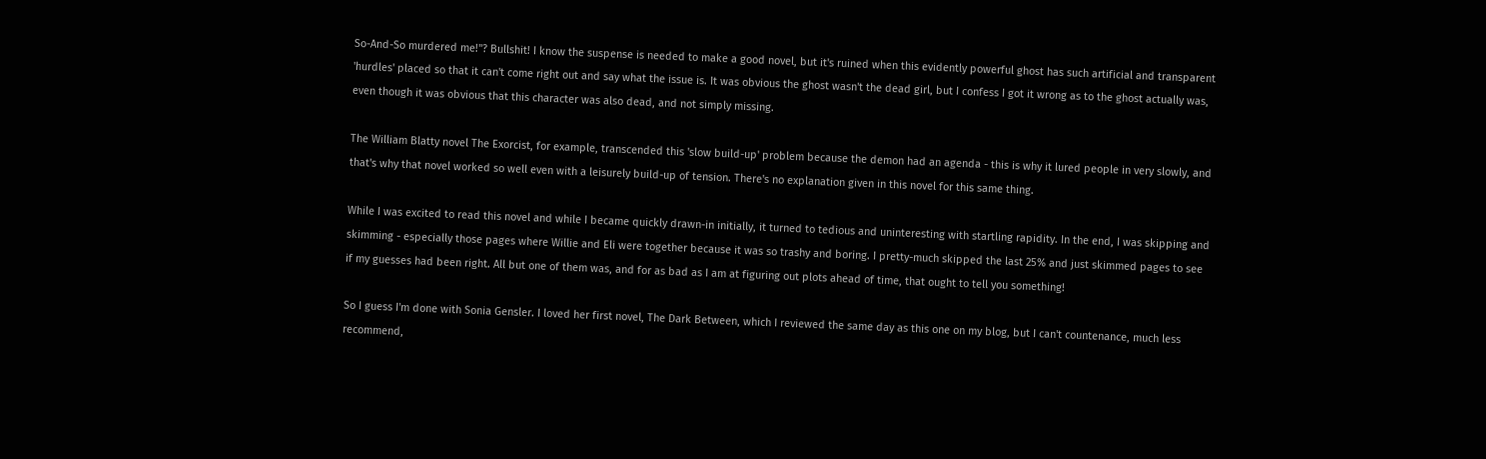So-And-So murdered me!"? Bullshit! I know the suspense is needed to make a good novel, but it's ruined when this evidently powerful ghost has such artificial and transparent 'hurdles' placed so that it can't come right out and say what the issue is. It was obvious the ghost wasn't the dead girl, but I confess I got it wrong as to the ghost actually was, even though it was obvious that this character was also dead, and not simply missing.

The William Blatty novel The Exorcist, for example, transcended this 'slow build-up' problem because the demon had an agenda - this is why it lured people in very slowly, and that's why that novel worked so well even with a leisurely build-up of tension. There's no explanation given in this novel for this same thing.

While I was excited to read this novel and while I became quickly drawn-in initially, it turned to tedious and uninteresting with startling rapidity. In the end, I was skipping and skimming - especially those pages where Willie and Eli were together because it was so trashy and boring. I pretty-much skipped the last 25% and just skimmed pages to see if my guesses had been right. All but one of them was, and for as bad as I am at figuring out plots ahead of time, that ought to tell you something!

So I guess I'm done with Sonia Gensler. I loved her first novel, The Dark Between, which I reviewed the same day as this one on my blog, but I can't countenance, much less recommend,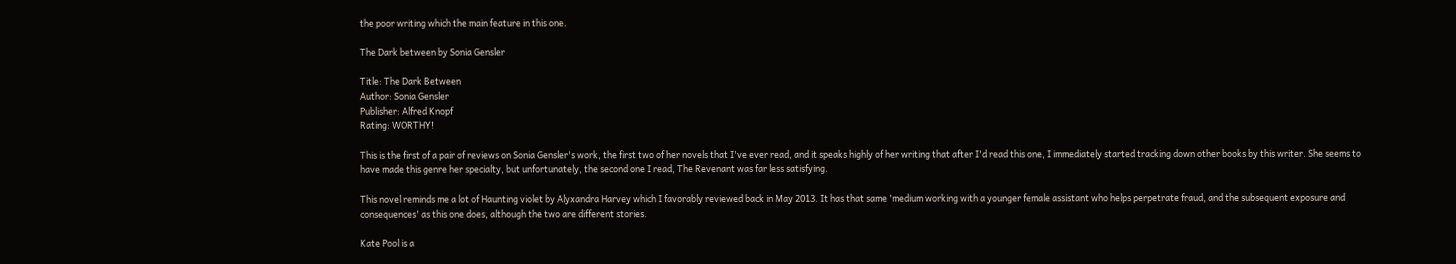the poor writing which the main feature in this one.

The Dark between by Sonia Gensler

Title: The Dark Between
Author: Sonia Gensler
Publisher: Alfred Knopf
Rating: WORTHY!

This is the first of a pair of reviews on Sonia Gensler's work, the first two of her novels that I've ever read, and it speaks highly of her writing that after I'd read this one, I immediately started tracking down other books by this writer. She seems to have made this genre her specialty, but unfortunately, the second one I read, The Revenant was far less satisfying.

This novel reminds me a lot of Haunting violet by Alyxandra Harvey which I favorably reviewed back in May 2013. It has that same 'medium working with a younger female assistant who helps perpetrate fraud, and the subsequent exposure and consequences' as this one does, although the two are different stories.

Kate Pool is a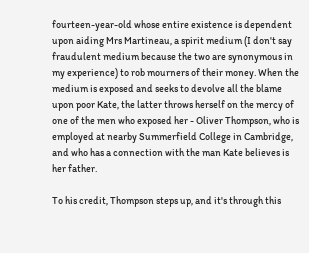fourteen-year-old whose entire existence is dependent upon aiding Mrs Martineau, a spirit medium (I don't say fraudulent medium because the two are synonymous in my experience) to rob mourners of their money. When the medium is exposed and seeks to devolve all the blame upon poor Kate, the latter throws herself on the mercy of one of the men who exposed her - Oliver Thompson, who is employed at nearby Summerfield College in Cambridge, and who has a connection with the man Kate believes is her father.

To his credit, Thompson steps up, and it's through this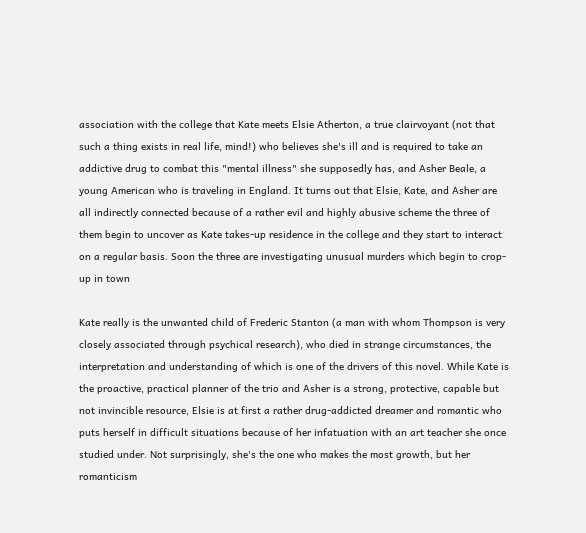association with the college that Kate meets Elsie Atherton, a true clairvoyant (not that such a thing exists in real life, mind!) who believes she's ill and is required to take an addictive drug to combat this "mental illness" she supposedly has, and Asher Beale, a young American who is traveling in England. It turns out that Elsie, Kate, and Asher are all indirectly connected because of a rather evil and highly abusive scheme the three of them begin to uncover as Kate takes-up residence in the college and they start to interact on a regular basis. Soon the three are investigating unusual murders which begin to crop-up in town

Kate really is the unwanted child of Frederic Stanton (a man with whom Thompson is very closely associated through psychical research), who died in strange circumstances, the interpretation and understanding of which is one of the drivers of this novel. While Kate is the proactive, practical planner of the trio and Asher is a strong, protective, capable but not invincible resource, Elsie is at first a rather drug-addicted dreamer and romantic who puts herself in difficult situations because of her infatuation with an art teacher she once studied under. Not surprisingly, she's the one who makes the most growth, but her romanticism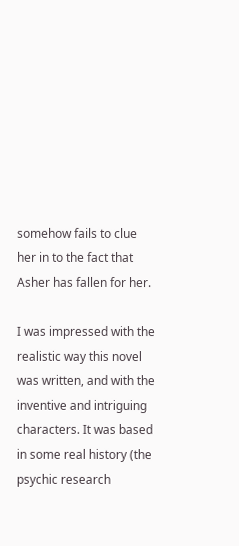somehow fails to clue her in to the fact that Asher has fallen for her.

I was impressed with the realistic way this novel was written, and with the inventive and intriguing characters. It was based in some real history (the psychic research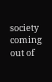society coming out of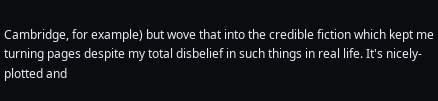Cambridge, for example) but wove that into the credible fiction which kept me turning pages despite my total disbelief in such things in real life. It's nicely-plotted and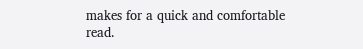makes for a quick and comfortable read.